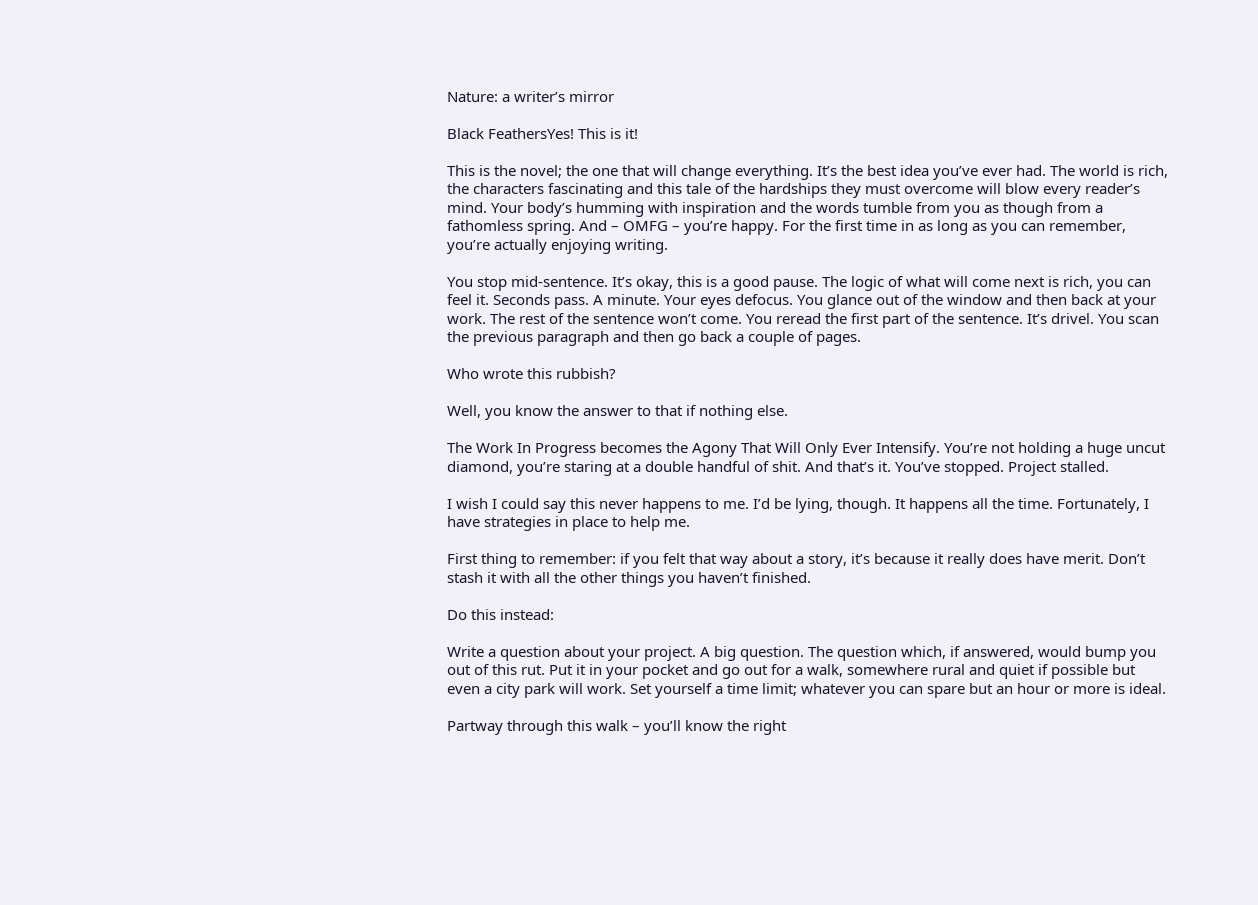Nature: a writer’s mirror

Black FeathersYes! This is it!

This is the novel; the one that will change everything. It’s the best idea you’ve ever had. The world is rich, the characters fascinating and this tale of the hardships they must overcome will blow every reader’s mind. Your body’s humming with inspiration and the words tumble from you as though from a fathomless spring. And – OMFG – you’re happy. For the first time in as long as you can remember, you’re actually enjoying writing.

You stop mid-sentence. It’s okay, this is a good pause. The logic of what will come next is rich, you can feel it. Seconds pass. A minute. Your eyes defocus. You glance out of the window and then back at your work. The rest of the sentence won’t come. You reread the first part of the sentence. It’s drivel. You scan the previous paragraph and then go back a couple of pages.

Who wrote this rubbish?

Well, you know the answer to that if nothing else.

The Work In Progress becomes the Agony That Will Only Ever Intensify. You’re not holding a huge uncut diamond, you’re staring at a double handful of shit. And that’s it. You’ve stopped. Project stalled.

I wish I could say this never happens to me. I’d be lying, though. It happens all the time. Fortunately, I have strategies in place to help me.

First thing to remember: if you felt that way about a story, it’s because it really does have merit. Don’t stash it with all the other things you haven’t finished.

Do this instead:

Write a question about your project. A big question. The question which, if answered, would bump you out of this rut. Put it in your pocket and go out for a walk, somewhere rural and quiet if possible but even a city park will work. Set yourself a time limit; whatever you can spare but an hour or more is ideal.

Partway through this walk – you’ll know the right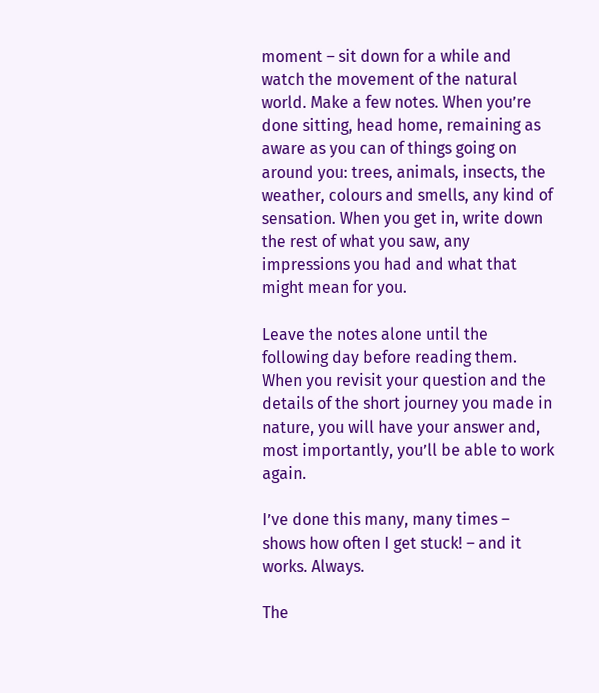moment – sit down for a while and watch the movement of the natural world. Make a few notes. When you’re done sitting, head home, remaining as aware as you can of things going on around you: trees, animals, insects, the weather, colours and smells, any kind of sensation. When you get in, write down the rest of what you saw, any impressions you had and what that might mean for you.

Leave the notes alone until the following day before reading them. When you revisit your question and the details of the short journey you made in nature, you will have your answer and, most importantly, you’ll be able to work again.

I’ve done this many, many times – shows how often I get stuck! – and it works. Always.

The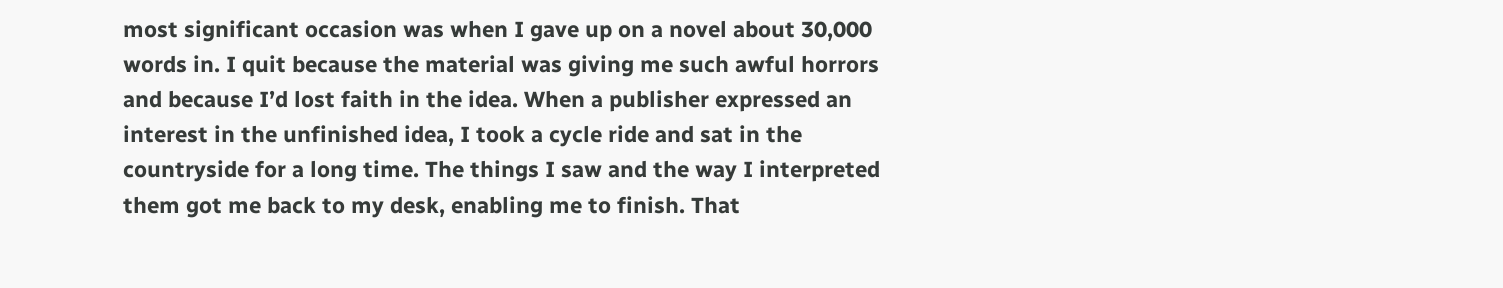most significant occasion was when I gave up on a novel about 30,000 words in. I quit because the material was giving me such awful horrors and because I’d lost faith in the idea. When a publisher expressed an interest in the unfinished idea, I took a cycle ride and sat in the countryside for a long time. The things I saw and the way I interpreted them got me back to my desk, enabling me to finish. That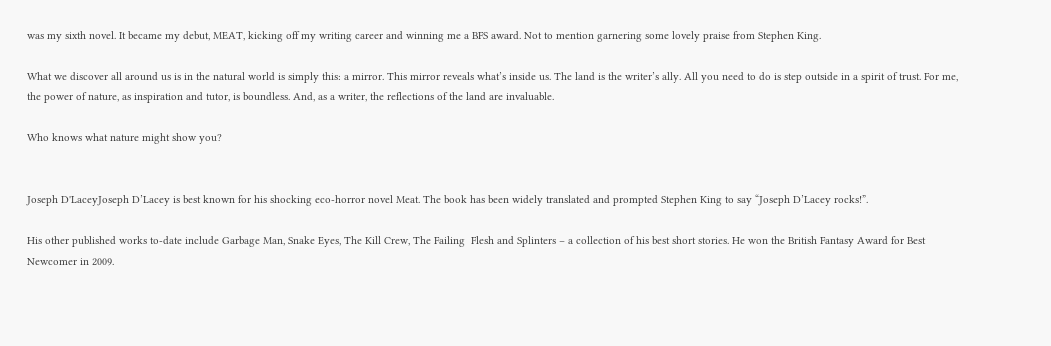was my sixth novel. It became my debut, MEAT, kicking off my writing career and winning me a BFS award. Not to mention garnering some lovely praise from Stephen King.

What we discover all around us is in the natural world is simply this: a mirror. This mirror reveals what’s inside us. The land is the writer’s ally. All you need to do is step outside in a spirit of trust. For me, the power of nature, as inspiration and tutor, is boundless. And, as a writer, the reflections of the land are invaluable.

Who knows what nature might show you?


Joseph D'LaceyJoseph D’Lacey is best known for his shocking eco-horror novel Meat. The book has been widely translated and prompted Stephen King to say “Joseph D’Lacey rocks!”.

His other published works to-date include Garbage Man, Snake Eyes, The Kill Crew, The Failing  Flesh and Splinters – a collection of his best short stories. He won the British Fantasy Award for Best Newcomer in 2009.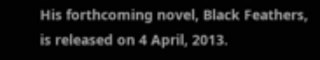His forthcoming novel, Black Feathers, is released on 4 April, 2013.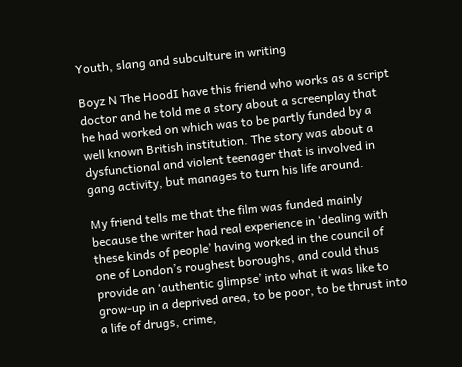Youth, slang and subculture in writing

Boyz N The HoodI have this friend who works as a script doctor and he told me a story about a screenplay that he had worked on which was to be partly funded by a well known British institution. The story was about a dysfunctional and violent teenager that is involved in gang activity, but manages to turn his life around.

My friend tells me that the film was funded mainly because the writer had real experience in ‘dealing with these kinds of people’ having worked in the council of one of London’s roughest boroughs, and could thus provide an ‘authentic glimpse’ into what it was like to grow-up in a deprived area, to be poor, to be thrust into a life of drugs, crime,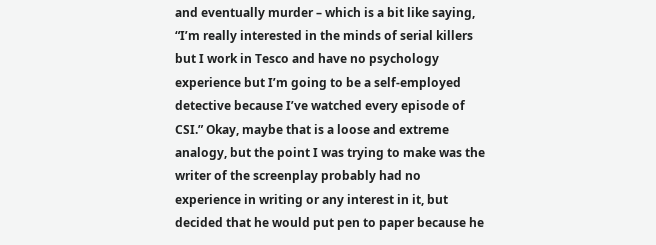and eventually murder – which is a bit like saying, “I’m really interested in the minds of serial killers but I work in Tesco and have no psychology experience but I’m going to be a self-employed detective because I’ve watched every episode of CSI.” Okay, maybe that is a loose and extreme analogy, but the point I was trying to make was the writer of the screenplay probably had no experience in writing or any interest in it, but decided that he would put pen to paper because he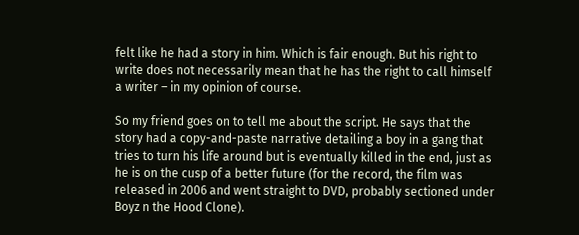felt like he had a story in him. Which is fair enough. But his right to write does not necessarily mean that he has the right to call himself a writer – in my opinion of course.

So my friend goes on to tell me about the script. He says that the story had a copy-and-paste narrative detailing a boy in a gang that tries to turn his life around but is eventually killed in the end, just as he is on the cusp of a better future (for the record, the film was released in 2006 and went straight to DVD, probably sectioned under Boyz n the Hood Clone).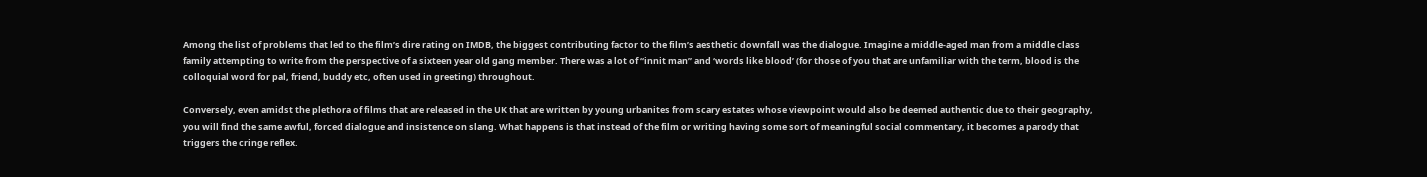Among the list of problems that led to the film’s dire rating on IMDB, the biggest contributing factor to the film’s aesthetic downfall was the dialogue. Imagine a middle-aged man from a middle class family attempting to write from the perspective of a sixteen year old gang member. There was a lot of “innit man” and ‘words like blood’ (for those of you that are unfamiliar with the term, blood is the colloquial word for pal, friend, buddy etc, often used in greeting) throughout.

Conversely, even amidst the plethora of films that are released in the UK that are written by young urbanites from scary estates whose viewpoint would also be deemed authentic due to their geography, you will find the same awful, forced dialogue and insistence on slang. What happens is that instead of the film or writing having some sort of meaningful social commentary, it becomes a parody that triggers the cringe reflex.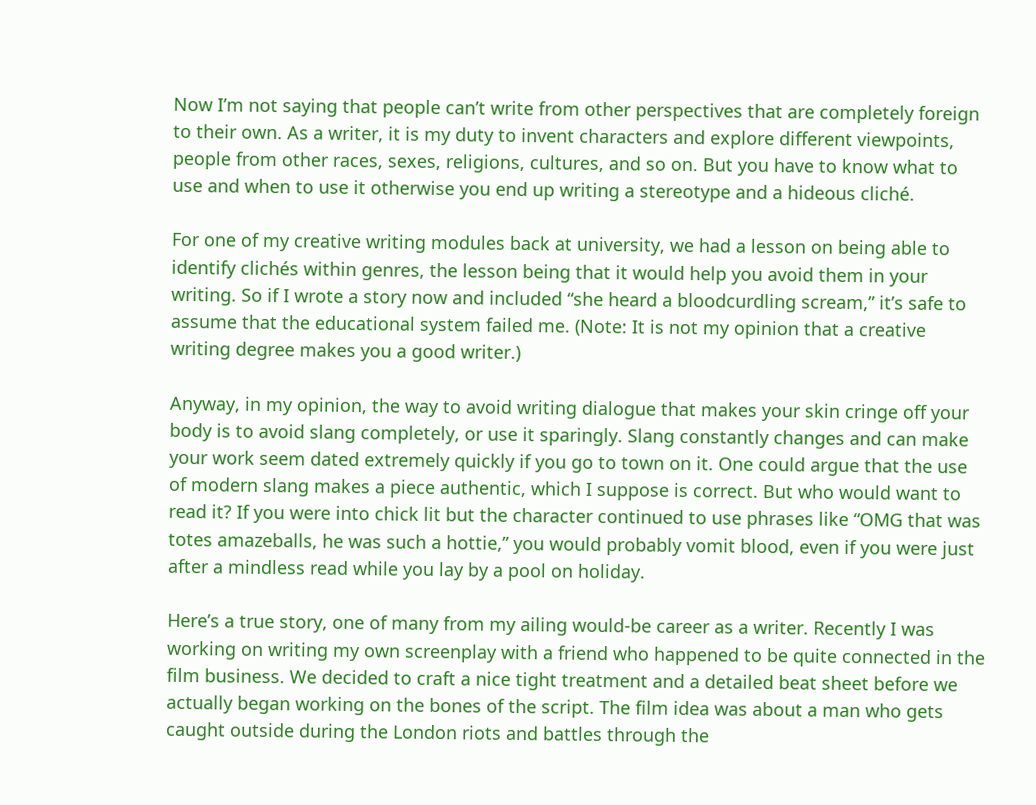Now I’m not saying that people can’t write from other perspectives that are completely foreign to their own. As a writer, it is my duty to invent characters and explore different viewpoints, people from other races, sexes, religions, cultures, and so on. But you have to know what to use and when to use it otherwise you end up writing a stereotype and a hideous cliché.

For one of my creative writing modules back at university, we had a lesson on being able to identify clichés within genres, the lesson being that it would help you avoid them in your writing. So if I wrote a story now and included “she heard a bloodcurdling scream,” it’s safe to assume that the educational system failed me. (Note: It is not my opinion that a creative writing degree makes you a good writer.)

Anyway, in my opinion, the way to avoid writing dialogue that makes your skin cringe off your body is to avoid slang completely, or use it sparingly. Slang constantly changes and can make your work seem dated extremely quickly if you go to town on it. One could argue that the use of modern slang makes a piece authentic, which I suppose is correct. But who would want to read it? If you were into chick lit but the character continued to use phrases like “OMG that was totes amazeballs, he was such a hottie,” you would probably vomit blood, even if you were just after a mindless read while you lay by a pool on holiday.

Here’s a true story, one of many from my ailing would-be career as a writer. Recently I was working on writing my own screenplay with a friend who happened to be quite connected in the film business. We decided to craft a nice tight treatment and a detailed beat sheet before we actually began working on the bones of the script. The film idea was about a man who gets caught outside during the London riots and battles through the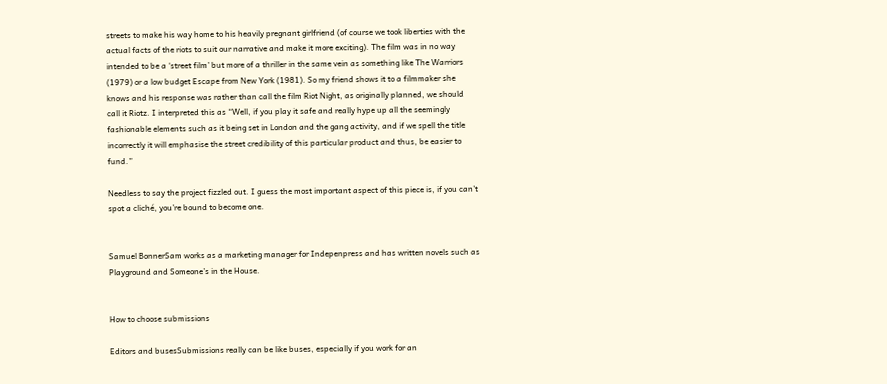streets to make his way home to his heavily pregnant girlfriend (of course we took liberties with the actual facts of the riots to suit our narrative and make it more exciting). The film was in no way intended to be a ‘street film’ but more of a thriller in the same vein as something like The Warriors (1979) or a low budget Escape from New York (1981). So my friend shows it to a filmmaker she knows and his response was rather than call the film Riot Night, as originally planned, we should call it Riotz. I interpreted this as “Well, if you play it safe and really hype up all the seemingly fashionable elements such as it being set in London and the gang activity, and if we spell the title incorrectly it will emphasise the street credibility of this particular product and thus, be easier to fund.”

Needless to say the project fizzled out. I guess the most important aspect of this piece is, if you can’t spot a cliché, you’re bound to become one.


Samuel BonnerSam works as a marketing manager for Indepenpress and has written novels such as Playground and Someone’s in the House.


How to choose submissions

Editors and busesSubmissions really can be like buses, especially if you work for an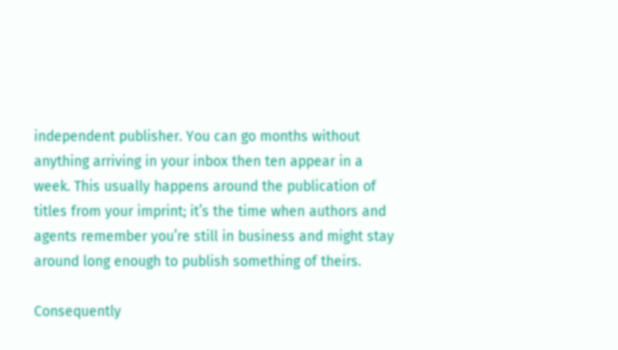independent publisher. You can go months without anything arriving in your inbox then ten appear in a week. This usually happens around the publication of titles from your imprint; it’s the time when authors and agents remember you’re still in business and might stay around long enough to publish something of theirs.

Consequently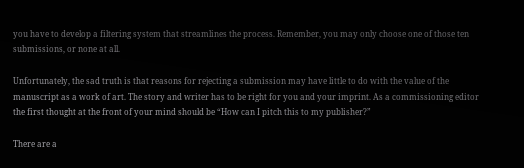you have to develop a filtering system that streamlines the process. Remember, you may only choose one of those ten submissions, or none at all.

Unfortunately, the sad truth is that reasons for rejecting a submission may have little to do with the value of the manuscript as a work of art. The story and writer has to be right for you and your imprint. As a commissioning editor the first thought at the front of your mind should be “How can I pitch this to my publisher?”

There are a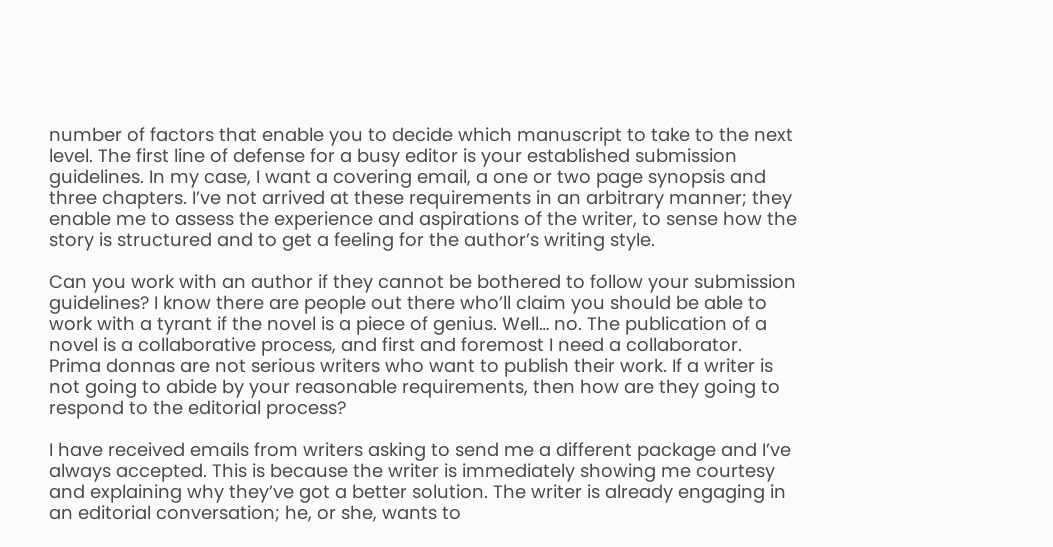number of factors that enable you to decide which manuscript to take to the next level. The first line of defense for a busy editor is your established submission guidelines. In my case, I want a covering email, a one or two page synopsis and three chapters. I’ve not arrived at these requirements in an arbitrary manner; they enable me to assess the experience and aspirations of the writer, to sense how the story is structured and to get a feeling for the author’s writing style.

Can you work with an author if they cannot be bothered to follow your submission guidelines? I know there are people out there who’ll claim you should be able to work with a tyrant if the novel is a piece of genius. Well… no. The publication of a novel is a collaborative process, and first and foremost I need a collaborator. Prima donnas are not serious writers who want to publish their work. If a writer is not going to abide by your reasonable requirements, then how are they going to respond to the editorial process?

I have received emails from writers asking to send me a different package and I’ve always accepted. This is because the writer is immediately showing me courtesy and explaining why they’ve got a better solution. The writer is already engaging in an editorial conversation; he, or she, wants to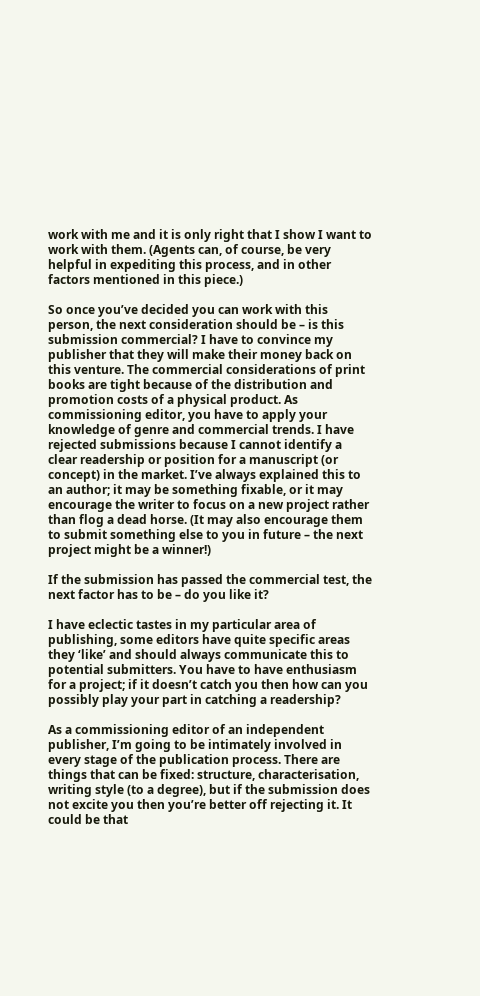work with me and it is only right that I show I want to work with them. (Agents can, of course, be very helpful in expediting this process, and in other factors mentioned in this piece.)

So once you’ve decided you can work with this person, the next consideration should be – is this submission commercial? I have to convince my publisher that they will make their money back on this venture. The commercial considerations of print books are tight because of the distribution and promotion costs of a physical product. As commissioning editor, you have to apply your knowledge of genre and commercial trends. I have rejected submissions because I cannot identify a clear readership or position for a manuscript (or concept) in the market. I’ve always explained this to an author; it may be something fixable, or it may encourage the writer to focus on a new project rather than flog a dead horse. (It may also encourage them to submit something else to you in future – the next project might be a winner!)

If the submission has passed the commercial test, the next factor has to be – do you like it?

I have eclectic tastes in my particular area of publishing, some editors have quite specific areas they ‘like’ and should always communicate this to potential submitters. You have to have enthusiasm for a project; if it doesn’t catch you then how can you possibly play your part in catching a readership?

As a commissioning editor of an independent publisher, I’m going to be intimately involved in every stage of the publication process. There are things that can be fixed: structure, characterisation, writing style (to a degree), but if the submission does not excite you then you’re better off rejecting it. It could be that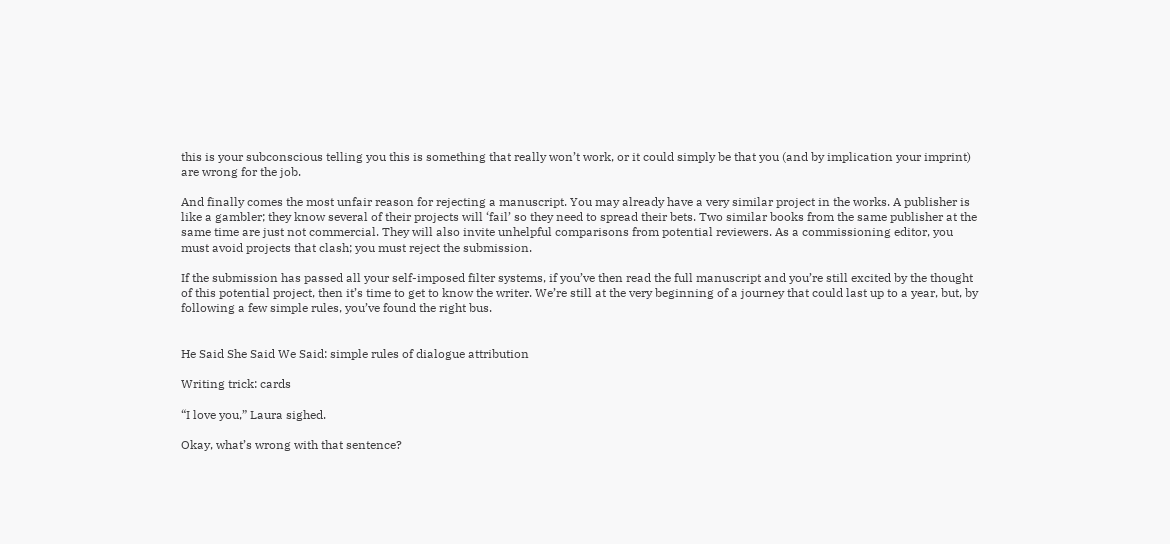this is your subconscious telling you this is something that really won’t work, or it could simply be that you (and by implication your imprint) are wrong for the job.

And finally comes the most unfair reason for rejecting a manuscript. You may already have a very similar project in the works. A publisher is like a gambler; they know several of their projects will ‘fail’ so they need to spread their bets. Two similar books from the same publisher at the same time are just not commercial. They will also invite unhelpful comparisons from potential reviewers. As a commissioning editor, you must avoid projects that clash; you must reject the submission.

If the submission has passed all your self-imposed filter systems, if you’ve then read the full manuscript and you’re still excited by the thought of this potential project, then it’s time to get to know the writer. We’re still at the very beginning of a journey that could last up to a year, but, by following a few simple rules, you’ve found the right bus.


He Said She Said We Said: simple rules of dialogue attribution

Writing trick: cards

“I love you,” Laura sighed.

Okay, what’s wrong with that sentence?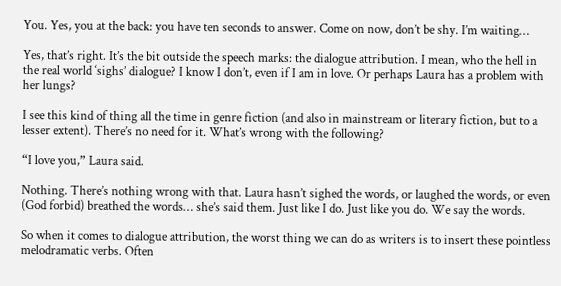You. Yes, you at the back: you have ten seconds to answer. Come on now, don’t be shy. I’m waiting…

Yes, that’s right. It’s the bit outside the speech marks: the dialogue attribution. I mean, who the hell in the real world ‘sighs’ dialogue? I know I don’t, even if I am in love. Or perhaps Laura has a problem with her lungs?

I see this kind of thing all the time in genre fiction (and also in mainstream or literary fiction, but to a lesser extent). There’s no need for it. What’s wrong with the following?

“I love you,” Laura said.

Nothing. There’s nothing wrong with that. Laura hasn’t sighed the words, or laughed the words, or even (God forbid) breathed the words… she’s said them. Just like I do. Just like you do. We say the words.

So when it comes to dialogue attribution, the worst thing we can do as writers is to insert these pointless melodramatic verbs. Often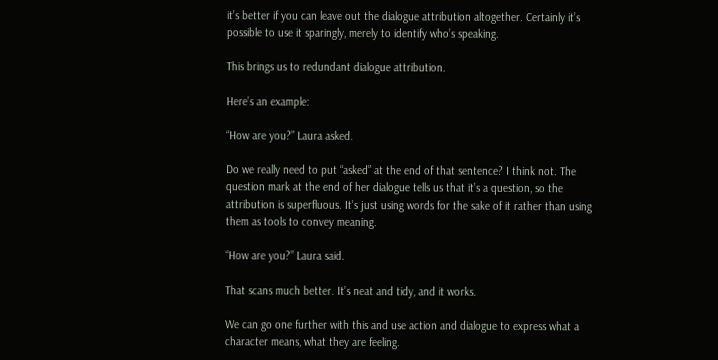it’s better if you can leave out the dialogue attribution altogether. Certainly it’s possible to use it sparingly, merely to identify who’s speaking.

This brings us to redundant dialogue attribution.

Here’s an example:

“How are you?” Laura asked.

Do we really need to put “asked” at the end of that sentence? I think not. The question mark at the end of her dialogue tells us that it’s a question, so the attribution is superfluous. It’s just using words for the sake of it rather than using them as tools to convey meaning.

“How are you?” Laura said.

That scans much better. It’s neat and tidy, and it works.

We can go one further with this and use action and dialogue to express what a character means, what they are feeling.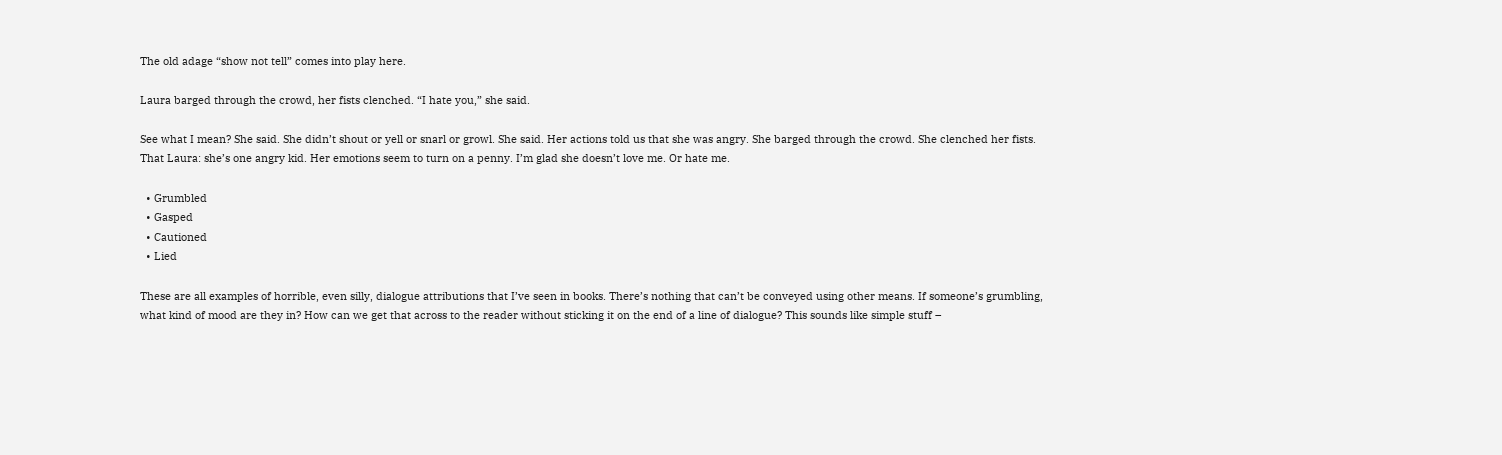The old adage “show not tell” comes into play here.

Laura barged through the crowd, her fists clenched. “I hate you,” she said.

See what I mean? She said. She didn’t shout or yell or snarl or growl. She said. Her actions told us that she was angry. She barged through the crowd. She clenched her fists. That Laura: she’s one angry kid. Her emotions seem to turn on a penny. I’m glad she doesn’t love me. Or hate me.

  • Grumbled
  • Gasped
  • Cautioned
  • Lied

These are all examples of horrible, even silly, dialogue attributions that I’ve seen in books. There’s nothing that can’t be conveyed using other means. If someone’s grumbling, what kind of mood are they in? How can we get that across to the reader without sticking it on the end of a line of dialogue? This sounds like simple stuff –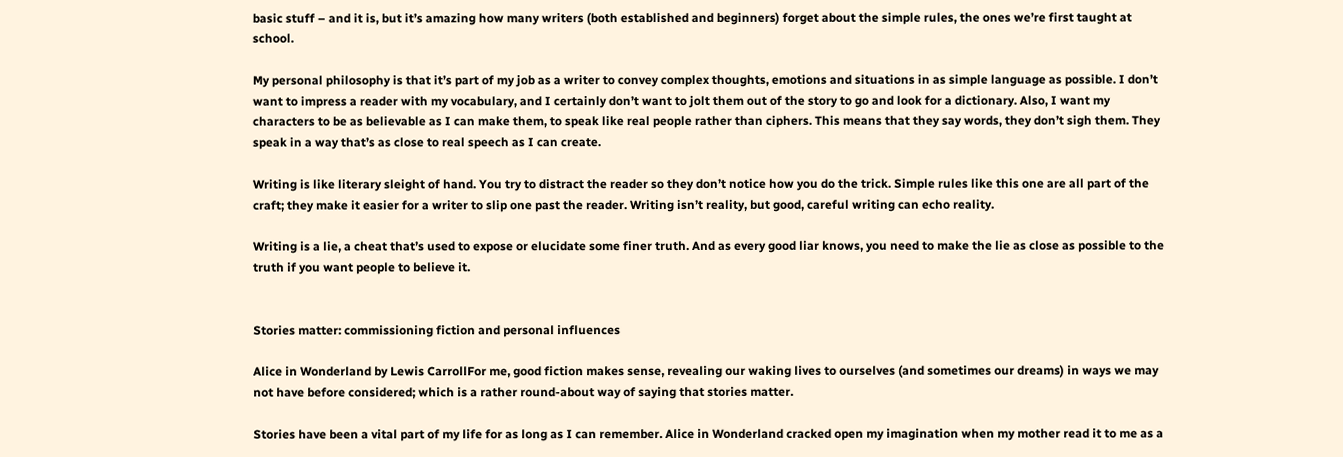basic stuff – and it is, but it’s amazing how many writers (both established and beginners) forget about the simple rules, the ones we’re first taught at school.

My personal philosophy is that it’s part of my job as a writer to convey complex thoughts, emotions and situations in as simple language as possible. I don’t want to impress a reader with my vocabulary, and I certainly don’t want to jolt them out of the story to go and look for a dictionary. Also, I want my characters to be as believable as I can make them, to speak like real people rather than ciphers. This means that they say words, they don’t sigh them. They speak in a way that’s as close to real speech as I can create.

Writing is like literary sleight of hand. You try to distract the reader so they don’t notice how you do the trick. Simple rules like this one are all part of the craft; they make it easier for a writer to slip one past the reader. Writing isn’t reality, but good, careful writing can echo reality.

Writing is a lie, a cheat that’s used to expose or elucidate some finer truth. And as every good liar knows, you need to make the lie as close as possible to the truth if you want people to believe it.


Stories matter: commissioning fiction and personal influences

Alice in Wonderland by Lewis CarrollFor me, good fiction makes sense, revealing our waking lives to ourselves (and sometimes our dreams) in ways we may not have before considered; which is a rather round-about way of saying that stories matter.

Stories have been a vital part of my life for as long as I can remember. Alice in Wonderland cracked open my imagination when my mother read it to me as a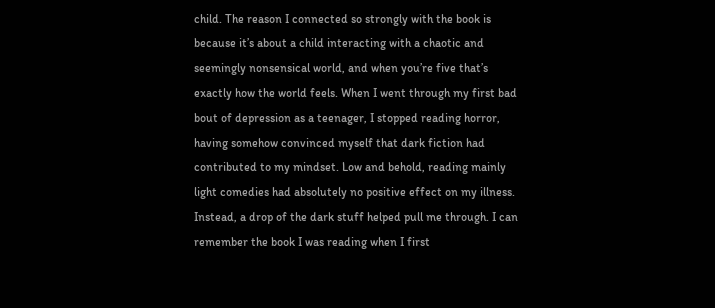child. The reason I connected so strongly with the book is because it’s about a child interacting with a chaotic and seemingly nonsensical world, and when you’re five that’s exactly how the world feels. When I went through my first bad bout of depression as a teenager, I stopped reading horror, having somehow convinced myself that dark fiction had contributed to my mindset. Low and behold, reading mainly light comedies had absolutely no positive effect on my illness. Instead, a drop of the dark stuff helped pull me through. I can remember the book I was reading when I first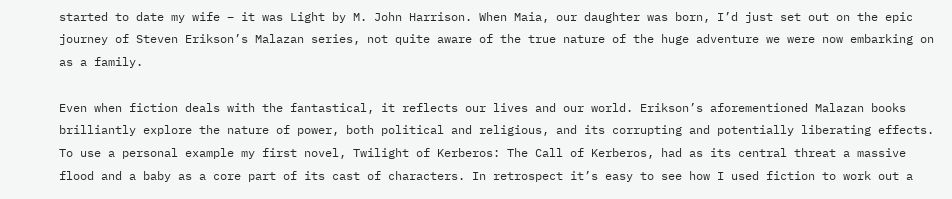started to date my wife – it was Light by M. John Harrison. When Maia, our daughter was born, I’d just set out on the epic journey of Steven Erikson’s Malazan series, not quite aware of the true nature of the huge adventure we were now embarking on as a family.

Even when fiction deals with the fantastical, it reflects our lives and our world. Erikson’s aforementioned Malazan books brilliantly explore the nature of power, both political and religious, and its corrupting and potentially liberating effects. To use a personal example my first novel, Twilight of Kerberos: The Call of Kerberos, had as its central threat a massive flood and a baby as a core part of its cast of characters. In retrospect it’s easy to see how I used fiction to work out a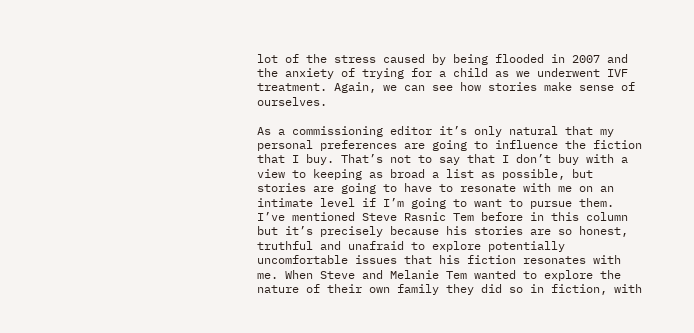lot of the stress caused by being flooded in 2007 and the anxiety of trying for a child as we underwent IVF treatment. Again, we can see how stories make sense of ourselves.

As a commissioning editor it’s only natural that my personal preferences are going to influence the fiction that I buy. That’s not to say that I don’t buy with a view to keeping as broad a list as possible, but stories are going to have to resonate with me on an intimate level if I’m going to want to pursue them.  I’ve mentioned Steve Rasnic Tem before in this column but it’s precisely because his stories are so honest, truthful and unafraid to explore potentially uncomfortable issues that his fiction resonates with me. When Steve and Melanie Tem wanted to explore the nature of their own family they did so in fiction, with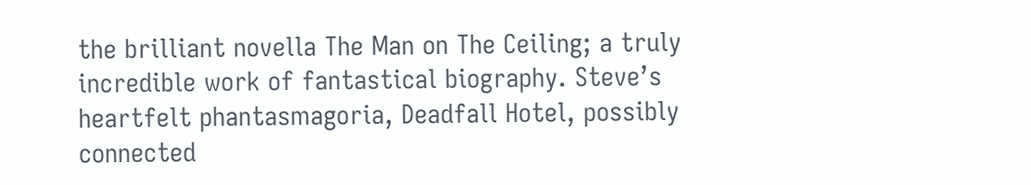the brilliant novella The Man on The Ceiling; a truly incredible work of fantastical biography. Steve’s heartfelt phantasmagoria, Deadfall Hotel, possibly connected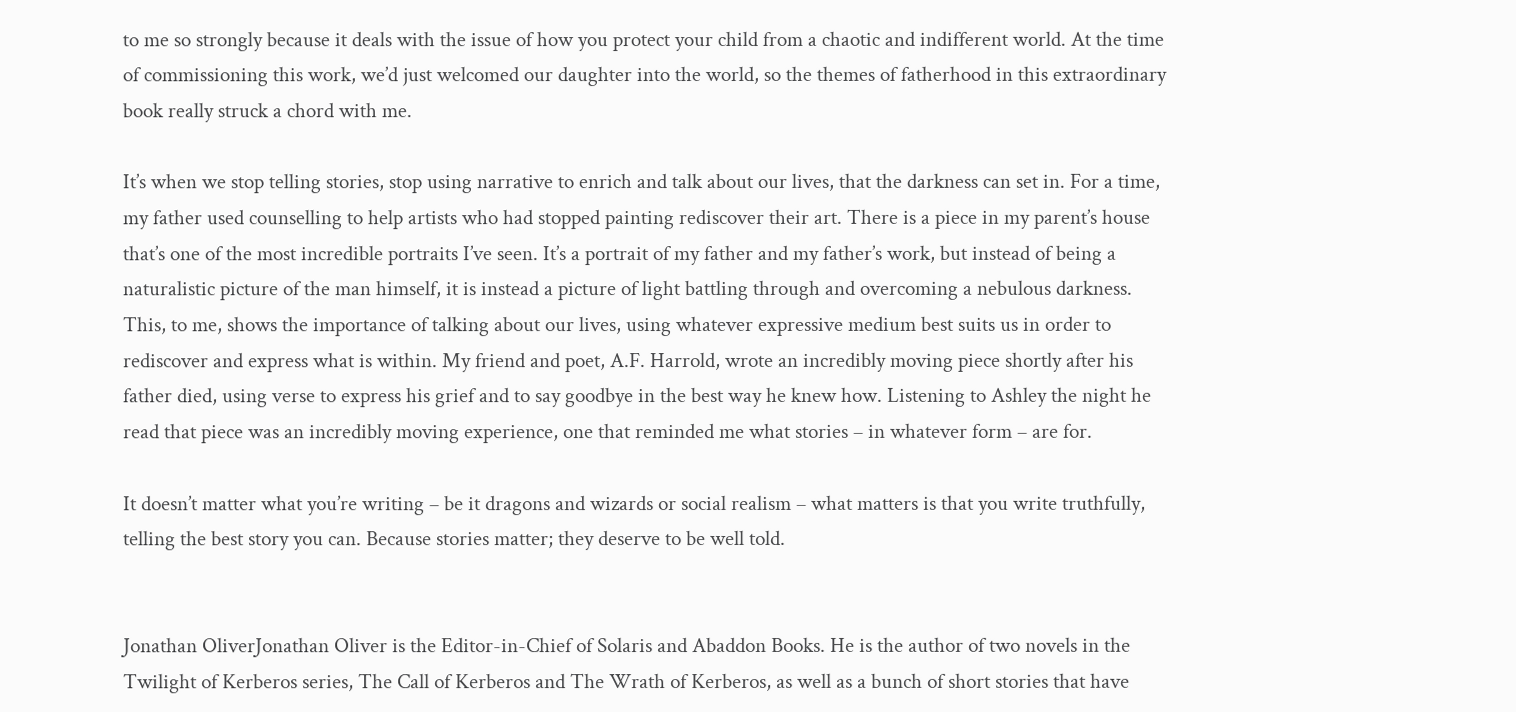to me so strongly because it deals with the issue of how you protect your child from a chaotic and indifferent world. At the time of commissioning this work, we’d just welcomed our daughter into the world, so the themes of fatherhood in this extraordinary book really struck a chord with me.

It’s when we stop telling stories, stop using narrative to enrich and talk about our lives, that the darkness can set in. For a time, my father used counselling to help artists who had stopped painting rediscover their art. There is a piece in my parent’s house that’s one of the most incredible portraits I’ve seen. It’s a portrait of my father and my father’s work, but instead of being a naturalistic picture of the man himself, it is instead a picture of light battling through and overcoming a nebulous darkness. This, to me, shows the importance of talking about our lives, using whatever expressive medium best suits us in order to rediscover and express what is within. My friend and poet, A.F. Harrold, wrote an incredibly moving piece shortly after his father died, using verse to express his grief and to say goodbye in the best way he knew how. Listening to Ashley the night he read that piece was an incredibly moving experience, one that reminded me what stories – in whatever form – are for.

It doesn’t matter what you’re writing – be it dragons and wizards or social realism – what matters is that you write truthfully, telling the best story you can. Because stories matter; they deserve to be well told.


Jonathan OliverJonathan Oliver is the Editor-in-Chief of Solaris and Abaddon Books. He is the author of two novels in the Twilight of Kerberos series, The Call of Kerberos and The Wrath of Kerberos, as well as a bunch of short stories that have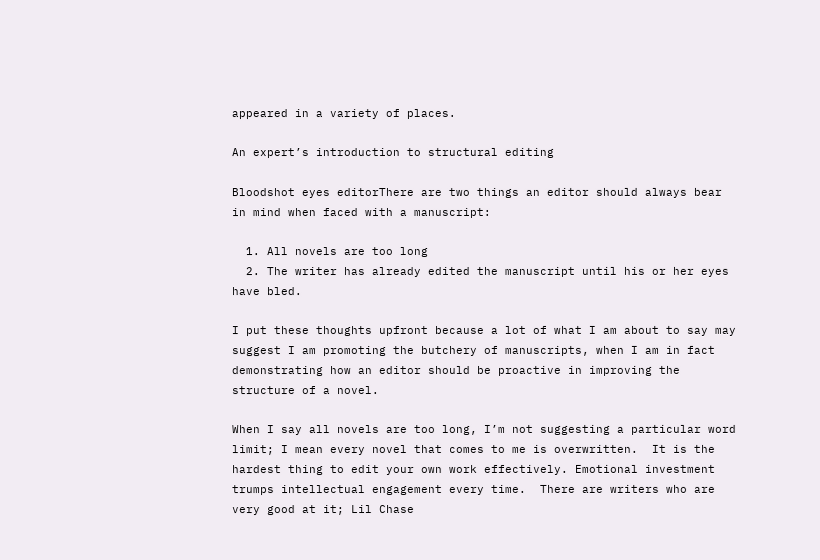appeared in a variety of places.

An expert’s introduction to structural editing

Bloodshot eyes editorThere are two things an editor should always bear in mind when faced with a manuscript:

  1. All novels are too long
  2. The writer has already edited the manuscript until his or her eyes have bled.

I put these thoughts upfront because a lot of what I am about to say may suggest I am promoting the butchery of manuscripts, when I am in fact demonstrating how an editor should be proactive in improving the structure of a novel.

When I say all novels are too long, I’m not suggesting a particular word limit; I mean every novel that comes to me is overwritten.  It is the hardest thing to edit your own work effectively. Emotional investment trumps intellectual engagement every time.  There are writers who are very good at it; Lil Chase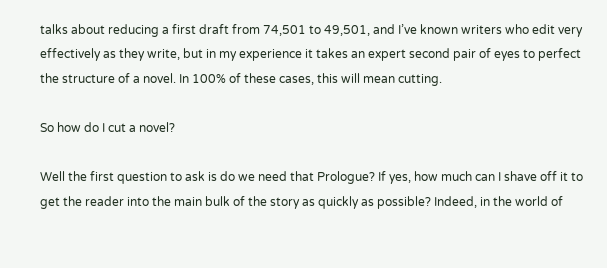talks about reducing a first draft from 74,501 to 49,501, and I’ve known writers who edit very effectively as they write, but in my experience it takes an expert second pair of eyes to perfect the structure of a novel. In 100% of these cases, this will mean cutting.

So how do I cut a novel?

Well the first question to ask is do we need that Prologue? If yes, how much can I shave off it to get the reader into the main bulk of the story as quickly as possible? Indeed, in the world of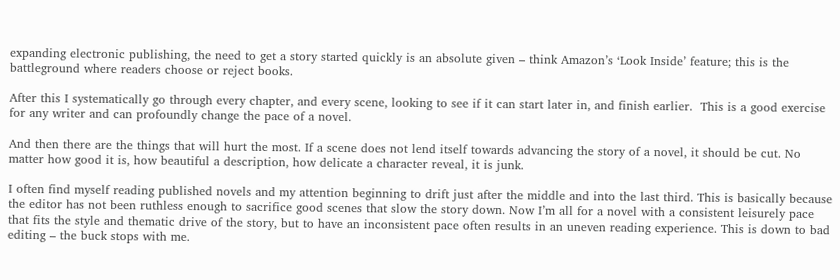expanding electronic publishing, the need to get a story started quickly is an absolute given – think Amazon’s ‘Look Inside’ feature; this is the battleground where readers choose or reject books.

After this I systematically go through every chapter, and every scene, looking to see if it can start later in, and finish earlier.  This is a good exercise for any writer and can profoundly change the pace of a novel.

And then there are the things that will hurt the most. If a scene does not lend itself towards advancing the story of a novel, it should be cut. No matter how good it is, how beautiful a description, how delicate a character reveal, it is junk.

I often find myself reading published novels and my attention beginning to drift just after the middle and into the last third. This is basically because the editor has not been ruthless enough to sacrifice good scenes that slow the story down. Now I’m all for a novel with a consistent leisurely pace that fits the style and thematic drive of the story, but to have an inconsistent pace often results in an uneven reading experience. This is down to bad editing – the buck stops with me.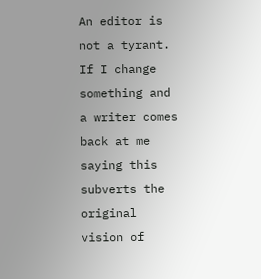An editor is not a tyrant. If I change something and a writer comes back at me saying this subverts the original vision of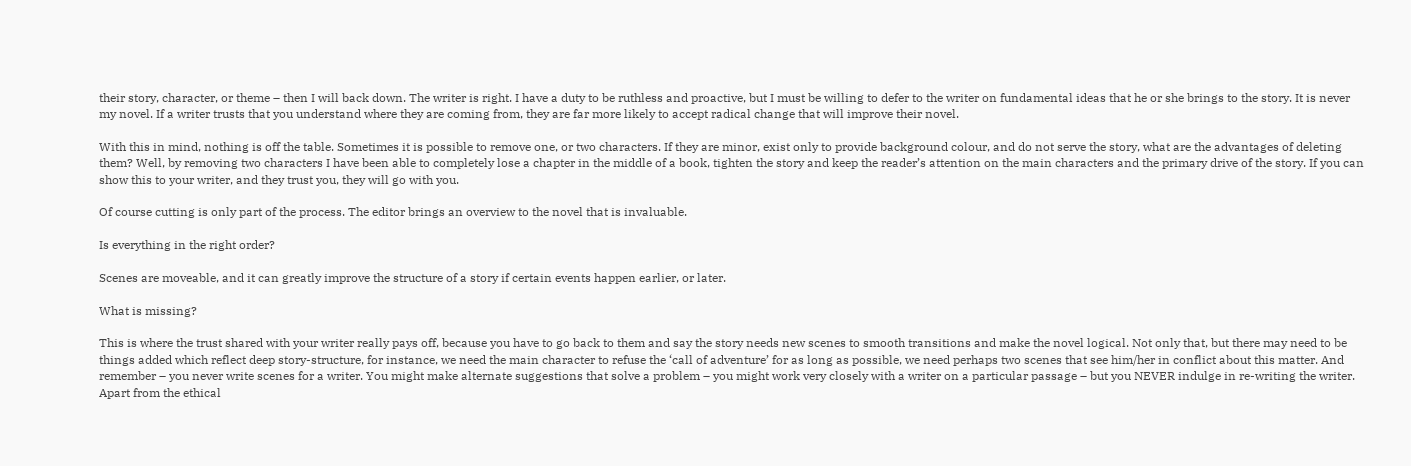their story, character, or theme – then I will back down. The writer is right. I have a duty to be ruthless and proactive, but I must be willing to defer to the writer on fundamental ideas that he or she brings to the story. It is never my novel. If a writer trusts that you understand where they are coming from, they are far more likely to accept radical change that will improve their novel.

With this in mind, nothing is off the table. Sometimes it is possible to remove one, or two characters. If they are minor, exist only to provide background colour, and do not serve the story, what are the advantages of deleting them? Well, by removing two characters I have been able to completely lose a chapter in the middle of a book, tighten the story and keep the reader’s attention on the main characters and the primary drive of the story. If you can show this to your writer, and they trust you, they will go with you.

Of course cutting is only part of the process. The editor brings an overview to the novel that is invaluable.

Is everything in the right order?

Scenes are moveable, and it can greatly improve the structure of a story if certain events happen earlier, or later.

What is missing?

This is where the trust shared with your writer really pays off, because you have to go back to them and say the story needs new scenes to smooth transitions and make the novel logical. Not only that, but there may need to be things added which reflect deep story-structure, for instance, we need the main character to refuse the ‘call of adventure’ for as long as possible, we need perhaps two scenes that see him/her in conflict about this matter. And remember – you never write scenes for a writer. You might make alternate suggestions that solve a problem – you might work very closely with a writer on a particular passage – but you NEVER indulge in re-writing the writer. Apart from the ethical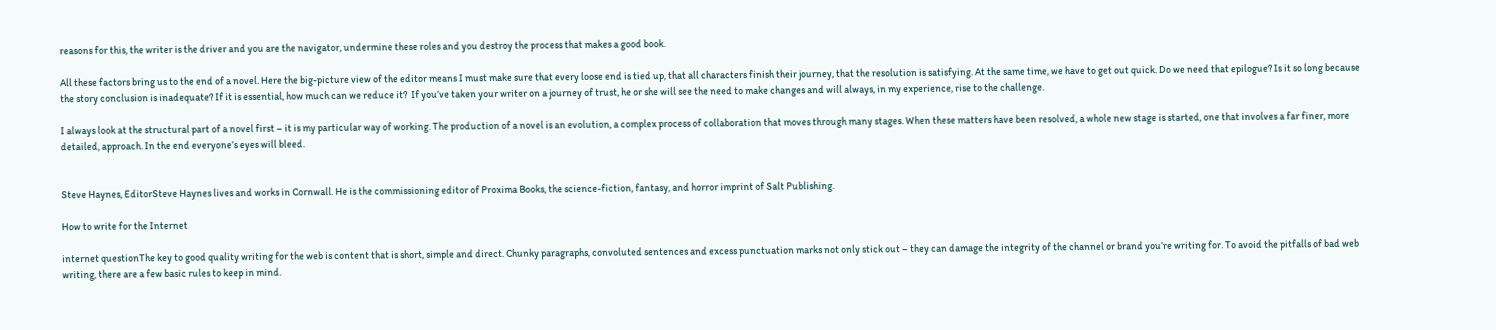reasons for this, the writer is the driver and you are the navigator, undermine these roles and you destroy the process that makes a good book.

All these factors bring us to the end of a novel. Here the big-picture view of the editor means I must make sure that every loose end is tied up, that all characters finish their journey, that the resolution is satisfying. At the same time, we have to get out quick. Do we need that epilogue? Is it so long because the story conclusion is inadequate? If it is essential, how much can we reduce it?  If you’ve taken your writer on a journey of trust, he or she will see the need to make changes and will always, in my experience, rise to the challenge.

I always look at the structural part of a novel first – it is my particular way of working. The production of a novel is an evolution, a complex process of collaboration that moves through many stages. When these matters have been resolved, a whole new stage is started, one that involves a far finer, more detailed, approach. In the end everyone’s eyes will bleed.


Steve Haynes, EditorSteve Haynes lives and works in Cornwall. He is the commissioning editor of Proxima Books, the science-fiction, fantasy, and horror imprint of Salt Publishing.

How to write for the Internet

internet questionThe key to good quality writing for the web is content that is short, simple and direct. Chunky paragraphs, convoluted sentences and excess punctuation marks not only stick out – they can damage the integrity of the channel or brand you’re writing for. To avoid the pitfalls of bad web writing, there are a few basic rules to keep in mind.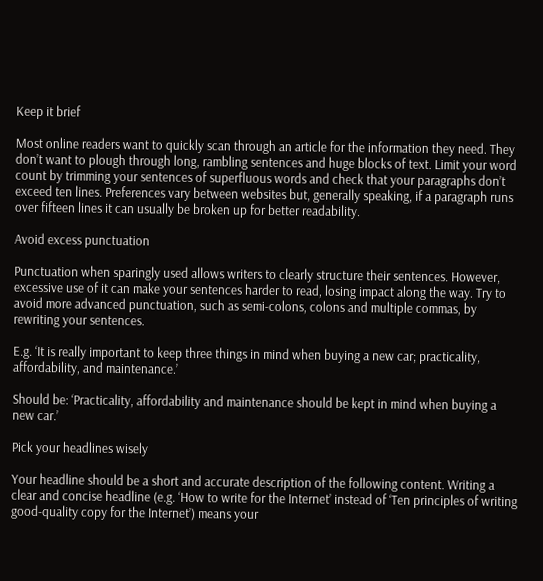Keep it brief

Most online readers want to quickly scan through an article for the information they need. They don’t want to plough through long, rambling sentences and huge blocks of text. Limit your word count by trimming your sentences of superfluous words and check that your paragraphs don’t exceed ten lines. Preferences vary between websites but, generally speaking, if a paragraph runs over fifteen lines it can usually be broken up for better readability.

Avoid excess punctuation

Punctuation when sparingly used allows writers to clearly structure their sentences. However, excessive use of it can make your sentences harder to read, losing impact along the way. Try to avoid more advanced punctuation, such as semi-colons, colons and multiple commas, by rewriting your sentences.

E.g. ‘It is really important to keep three things in mind when buying a new car; practicality, affordability, and maintenance.’

Should be: ‘Practicality, affordability and maintenance should be kept in mind when buying a new car.’

Pick your headlines wisely

Your headline should be a short and accurate description of the following content. Writing a clear and concise headline (e.g. ‘How to write for the Internet’ instead of ‘Ten principles of writing good-quality copy for the Internet’) means your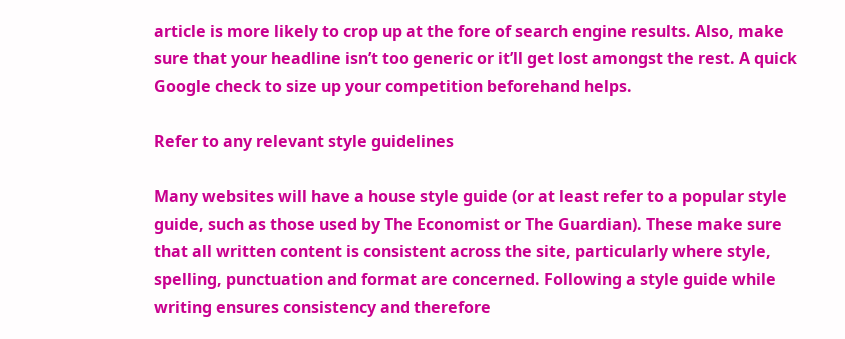article is more likely to crop up at the fore of search engine results. Also, make sure that your headline isn’t too generic or it’ll get lost amongst the rest. A quick Google check to size up your competition beforehand helps.

Refer to any relevant style guidelines

Many websites will have a house style guide (or at least refer to a popular style guide, such as those used by The Economist or The Guardian). These make sure that all written content is consistent across the site, particularly where style, spelling, punctuation and format are concerned. Following a style guide while writing ensures consistency and therefore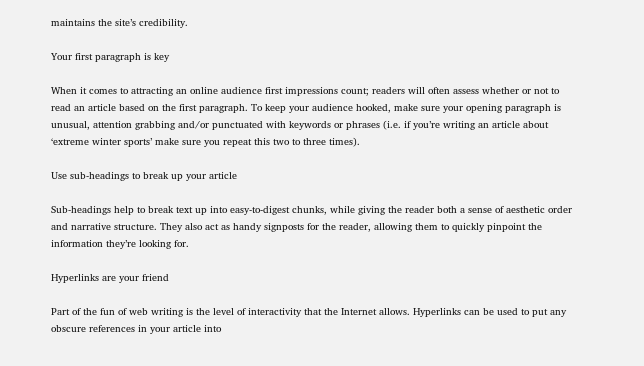maintains the site’s credibility.

Your first paragraph is key

When it comes to attracting an online audience first impressions count; readers will often assess whether or not to read an article based on the first paragraph. To keep your audience hooked, make sure your opening paragraph is unusual, attention grabbing and/or punctuated with keywords or phrases (i.e. if you’re writing an article about ‘extreme winter sports’ make sure you repeat this two to three times).

Use sub-headings to break up your article

Sub-headings help to break text up into easy-to-digest chunks, while giving the reader both a sense of aesthetic order and narrative structure. They also act as handy signposts for the reader, allowing them to quickly pinpoint the information they’re looking for.

Hyperlinks are your friend

Part of the fun of web writing is the level of interactivity that the Internet allows. Hyperlinks can be used to put any obscure references in your article into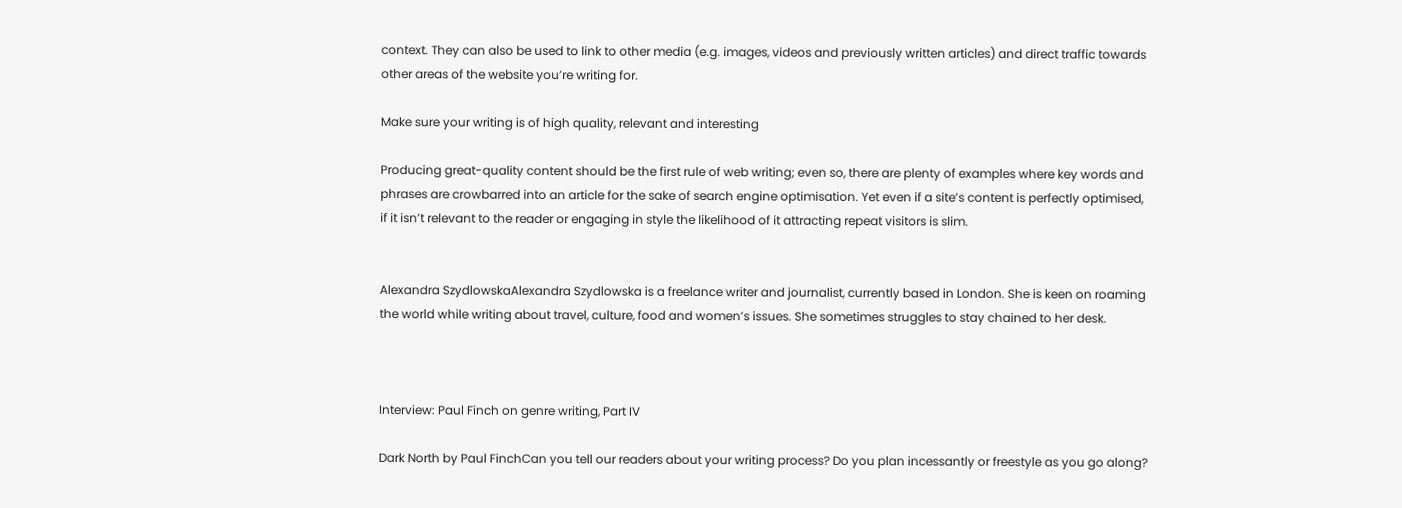context. They can also be used to link to other media (e.g. images, videos and previously written articles) and direct traffic towards other areas of the website you’re writing for.

Make sure your writing is of high quality, relevant and interesting

Producing great-quality content should be the first rule of web writing; even so, there are plenty of examples where key words and phrases are crowbarred into an article for the sake of search engine optimisation. Yet even if a site’s content is perfectly optimised, if it isn’t relevant to the reader or engaging in style the likelihood of it attracting repeat visitors is slim.


Alexandra SzydlowskaAlexandra Szydlowska is a freelance writer and journalist, currently based in London. She is keen on roaming the world while writing about travel, culture, food and women’s issues. She sometimes struggles to stay chained to her desk.



Interview: Paul Finch on genre writing, Part IV

Dark North by Paul FinchCan you tell our readers about your writing process? Do you plan incessantly or freestyle as you go along?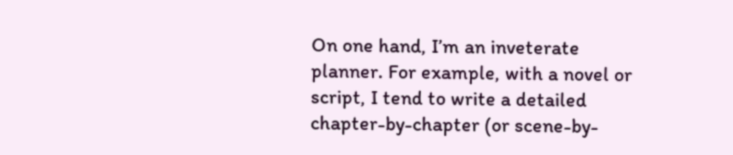On one hand, I’m an inveterate planner. For example, with a novel or script, I tend to write a detailed chapter-by-chapter (or scene-by-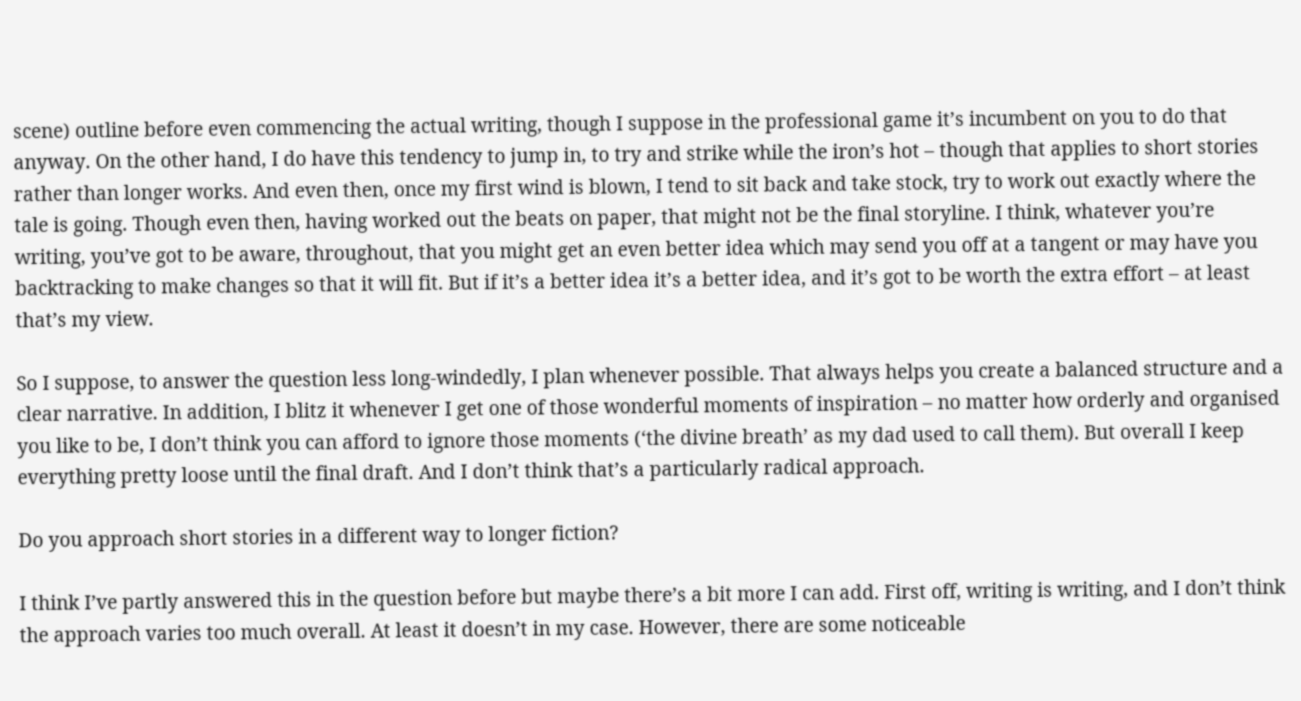scene) outline before even commencing the actual writing, though I suppose in the professional game it’s incumbent on you to do that anyway. On the other hand, I do have this tendency to jump in, to try and strike while the iron’s hot – though that applies to short stories rather than longer works. And even then, once my first wind is blown, I tend to sit back and take stock, try to work out exactly where the tale is going. Though even then, having worked out the beats on paper, that might not be the final storyline. I think, whatever you’re writing, you’ve got to be aware, throughout, that you might get an even better idea which may send you off at a tangent or may have you backtracking to make changes so that it will fit. But if it’s a better idea it’s a better idea, and it’s got to be worth the extra effort – at least that’s my view.

So I suppose, to answer the question less long-windedly, I plan whenever possible. That always helps you create a balanced structure and a clear narrative. In addition, I blitz it whenever I get one of those wonderful moments of inspiration – no matter how orderly and organised you like to be, I don’t think you can afford to ignore those moments (‘the divine breath’ as my dad used to call them). But overall I keep everything pretty loose until the final draft. And I don’t think that’s a particularly radical approach.

Do you approach short stories in a different way to longer fiction?

I think I’ve partly answered this in the question before but maybe there’s a bit more I can add. First off, writing is writing, and I don’t think the approach varies too much overall. At least it doesn’t in my case. However, there are some noticeable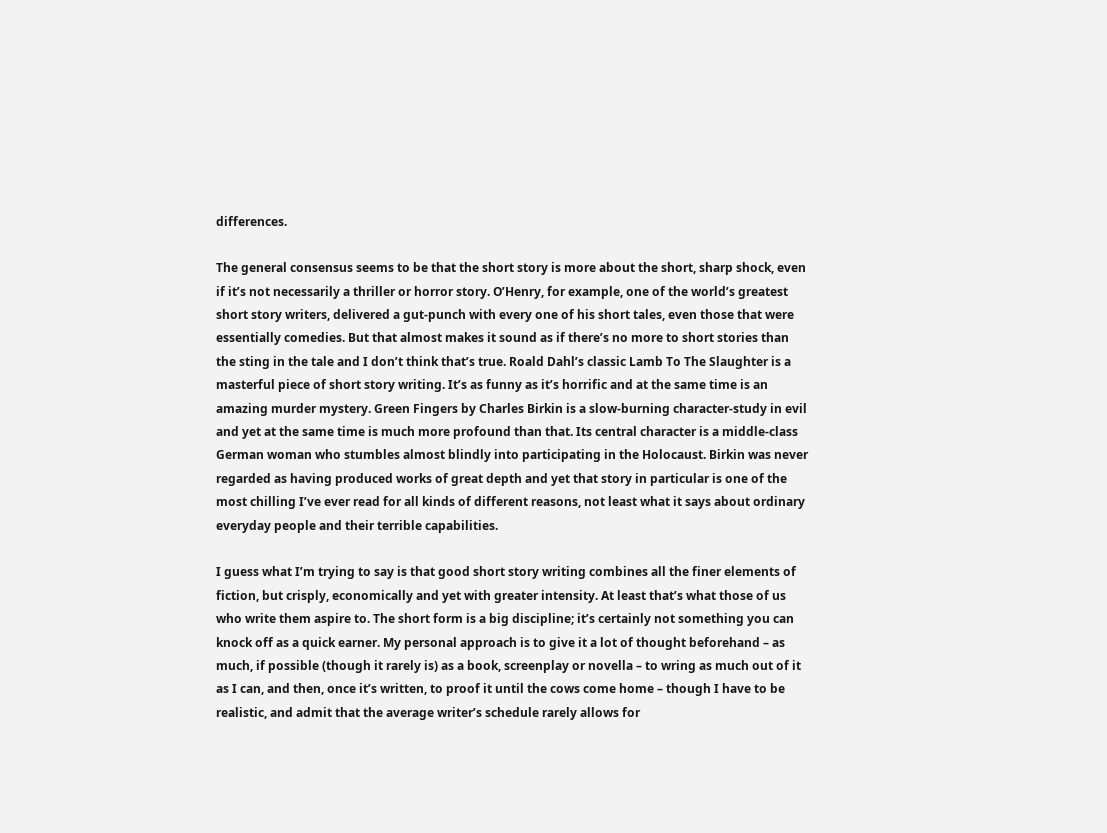differences.

The general consensus seems to be that the short story is more about the short, sharp shock, even if it’s not necessarily a thriller or horror story. O’Henry, for example, one of the world’s greatest short story writers, delivered a gut-punch with every one of his short tales, even those that were essentially comedies. But that almost makes it sound as if there’s no more to short stories than the sting in the tale and I don’t think that’s true. Roald Dahl’s classic Lamb To The Slaughter is a masterful piece of short story writing. It’s as funny as it’s horrific and at the same time is an amazing murder mystery. Green Fingers by Charles Birkin is a slow-burning character-study in evil and yet at the same time is much more profound than that. Its central character is a middle-class German woman who stumbles almost blindly into participating in the Holocaust. Birkin was never regarded as having produced works of great depth and yet that story in particular is one of the most chilling I’ve ever read for all kinds of different reasons, not least what it says about ordinary everyday people and their terrible capabilities.

I guess what I’m trying to say is that good short story writing combines all the finer elements of fiction, but crisply, economically and yet with greater intensity. At least that’s what those of us who write them aspire to. The short form is a big discipline; it’s certainly not something you can knock off as a quick earner. My personal approach is to give it a lot of thought beforehand – as much, if possible (though it rarely is) as a book, screenplay or novella – to wring as much out of it as I can, and then, once it’s written, to proof it until the cows come home – though I have to be realistic, and admit that the average writer’s schedule rarely allows for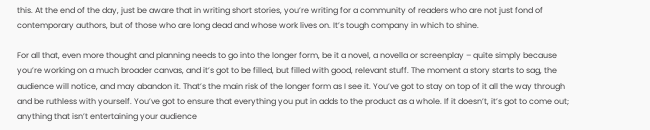this. At the end of the day, just be aware that in writing short stories, you’re writing for a community of readers who are not just fond of contemporary authors, but of those who are long dead and whose work lives on. It’s tough company in which to shine.

For all that, even more thought and planning needs to go into the longer form, be it a novel, a novella or screenplay – quite simply because you’re working on a much broader canvas, and it’s got to be filled, but filled with good, relevant stuff. The moment a story starts to sag, the audience will notice, and may abandon it. That’s the main risk of the longer form as I see it. You’ve got to stay on top of it all the way through and be ruthless with yourself. You’ve got to ensure that everything you put in adds to the product as a whole. If it doesn’t, it’s got to come out; anything that isn’t entertaining your audience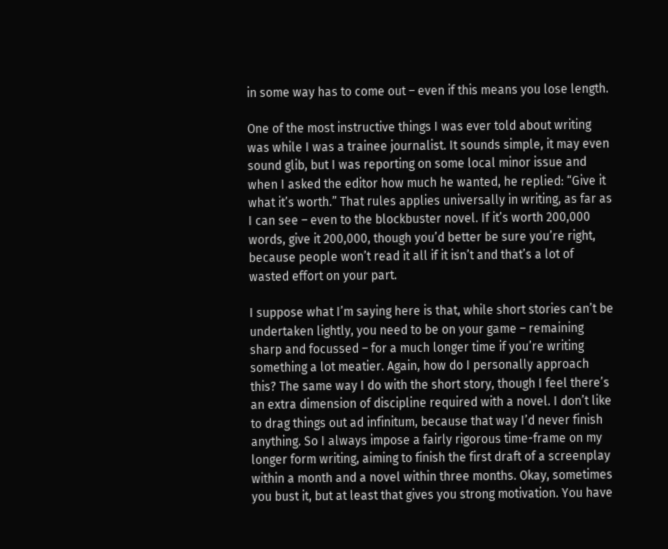in some way has to come out – even if this means you lose length.

One of the most instructive things I was ever told about writing was while I was a trainee journalist. It sounds simple, it may even sound glib, but I was reporting on some local minor issue and when I asked the editor how much he wanted, he replied: “Give it what it’s worth.” That rules applies universally in writing, as far as I can see – even to the blockbuster novel. If it’s worth 200,000 words, give it 200,000, though you’d better be sure you’re right, because people won’t read it all if it isn’t and that’s a lot of wasted effort on your part.

I suppose what I’m saying here is that, while short stories can’t be undertaken lightly, you need to be on your game – remaining sharp and focussed – for a much longer time if you’re writing something a lot meatier. Again, how do I personally approach this? The same way I do with the short story, though I feel there’s an extra dimension of discipline required with a novel. I don’t like to drag things out ad infinitum, because that way I’d never finish anything. So I always impose a fairly rigorous time-frame on my longer form writing, aiming to finish the first draft of a screenplay within a month and a novel within three months. Okay, sometimes you bust it, but at least that gives you strong motivation. You have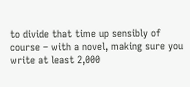to divide that time up sensibly of course – with a novel, making sure you write at least 2,000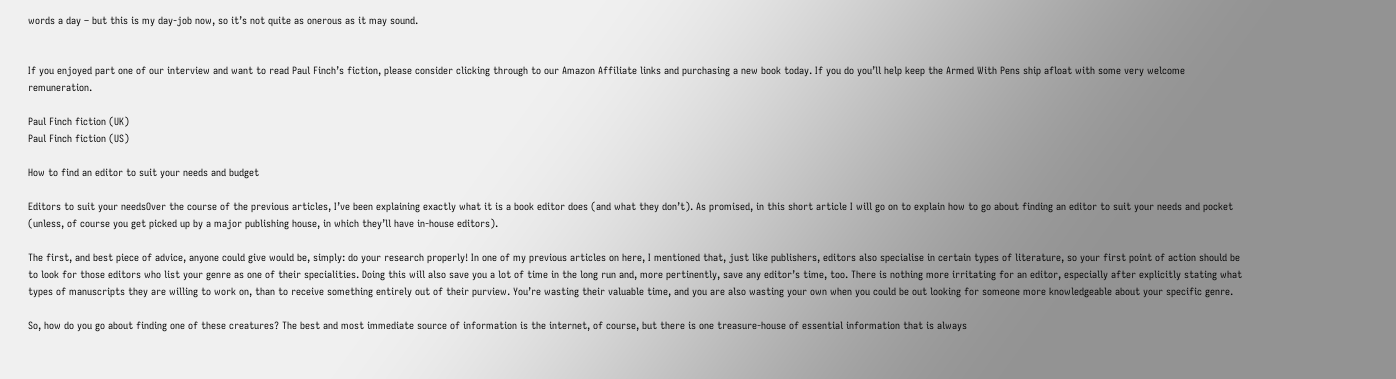words a day – but this is my day-job now, so it’s not quite as onerous as it may sound.


If you enjoyed part one of our interview and want to read Paul Finch’s fiction, please consider clicking through to our Amazon Affiliate links and purchasing a new book today. If you do you’ll help keep the Armed With Pens ship afloat with some very welcome remuneration.

Paul Finch fiction (UK)
Paul Finch fiction (US)

How to find an editor to suit your needs and budget

Editors to suit your needsOver the course of the previous articles, I’ve been explaining exactly what it is a book editor does (and what they don’t). As promised, in this short article I will go on to explain how to go about finding an editor to suit your needs and pocket (unless, of course you get picked up by a major publishing house, in which they’ll have in-house editors).

The first, and best piece of advice, anyone could give would be, simply: do your research properly! In one of my previous articles on here, I mentioned that, just like publishers, editors also specialise in certain types of literature, so your first point of action should be to look for those editors who list your genre as one of their specialities. Doing this will also save you a lot of time in the long run and, more pertinently, save any editor’s time, too. There is nothing more irritating for an editor, especially after explicitly stating what types of manuscripts they are willing to work on, than to receive something entirely out of their purview. You’re wasting their valuable time, and you are also wasting your own when you could be out looking for someone more knowledgeable about your specific genre.

So, how do you go about finding one of these creatures? The best and most immediate source of information is the internet, of course, but there is one treasure-house of essential information that is always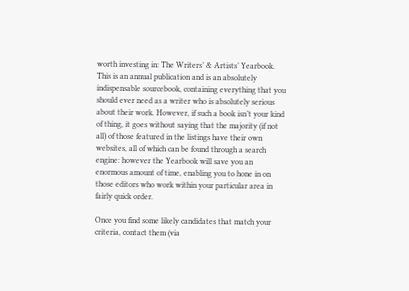worth investing in: The Writers’ & Artists’ Yearbook. This is an annual publication and is an absolutely indispensable sourcebook, containing everything that you should ever need as a writer who is absolutely serious about their work. However, if such a book isn’t your kind of thing, it goes without saying that the majority (if not all) of those featured in the listings have their own websites, all of which can be found through a search engine: however the Yearbook will save you an enormous amount of time, enabling you to hone in on those editors who work within your particular area in fairly quick order.

Once you find some likely candidates that match your criteria, contact them (via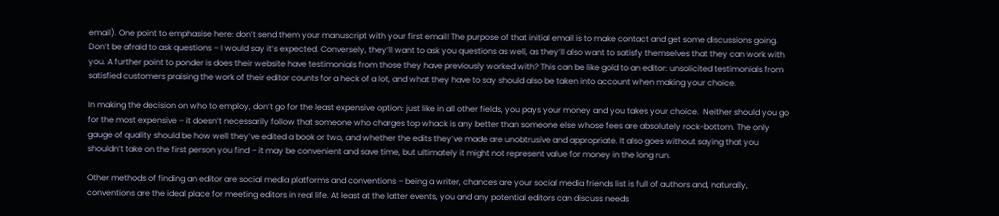email). One point to emphasise here: don’t send them your manuscript with your first email! The purpose of that initial email is to make contact and get some discussions going. Don’t be afraid to ask questions – I would say it’s expected. Conversely, they’ll want to ask you questions as well, as they’ll also want to satisfy themselves that they can work with you. A further point to ponder is does their website have testimonials from those they have previously worked with? This can be like gold to an editor: unsolicited testimonials from satisfied customers praising the work of their editor counts for a heck of a lot, and what they have to say should also be taken into account when making your choice.

In making the decision on who to employ, don’t go for the least expensive option: just like in all other fields, you pays your money and you takes your choice.  Neither should you go for the most expensive – it doesn’t necessarily follow that someone who charges top whack is any better than someone else whose fees are absolutely rock-bottom. The only gauge of quality should be how well they’ve edited a book or two, and whether the edits they’ve made are unobtrusive and appropriate. It also goes without saying that you shouldn’t take on the first person you find – it may be convenient and save time, but ultimately it might not represent value for money in the long run.

Other methods of finding an editor are social media platforms and conventions – being a writer, chances are your social media friends list is full of authors and, naturally, conventions are the ideal place for meeting editors in real life. At least at the latter events, you and any potential editors can discuss needs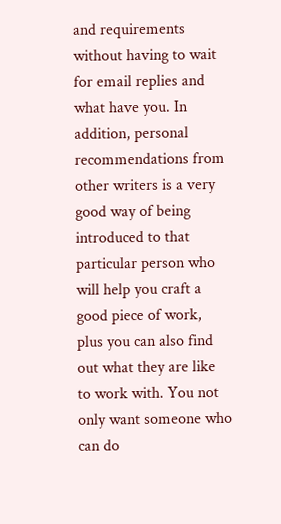and requirements without having to wait for email replies and what have you. In addition, personal recommendations from other writers is a very good way of being introduced to that particular person who will help you craft a good piece of work, plus you can also find out what they are like to work with. You not only want someone who can do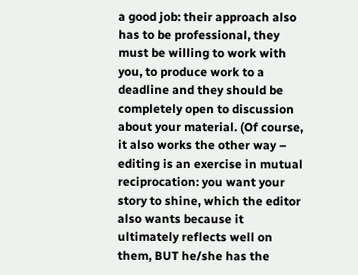a good job: their approach also has to be professional, they must be willing to work with you, to produce work to a deadline and they should be completely open to discussion about your material. (Of course, it also works the other way – editing is an exercise in mutual reciprocation: you want your story to shine, which the editor also wants because it ultimately reflects well on them, BUT he/she has the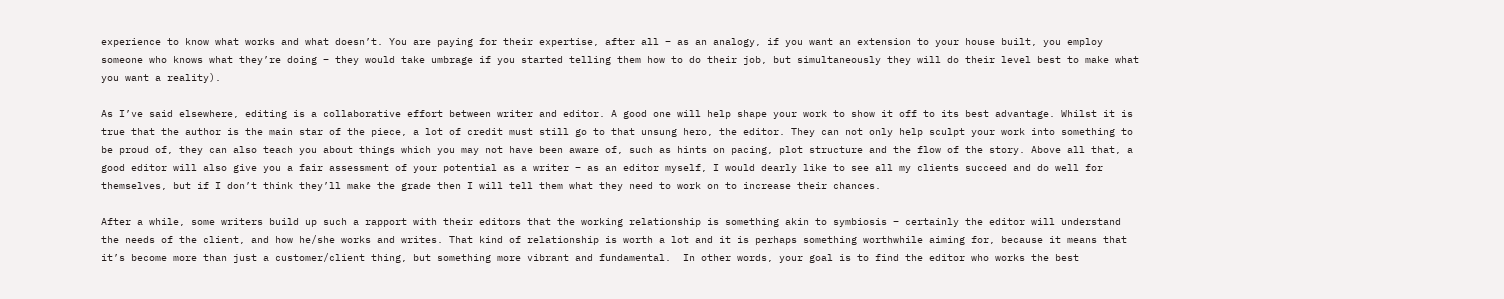experience to know what works and what doesn’t. You are paying for their expertise, after all – as an analogy, if you want an extension to your house built, you employ someone who knows what they’re doing – they would take umbrage if you started telling them how to do their job, but simultaneously they will do their level best to make what you want a reality).

As I’ve said elsewhere, editing is a collaborative effort between writer and editor. A good one will help shape your work to show it off to its best advantage. Whilst it is true that the author is the main star of the piece, a lot of credit must still go to that unsung hero, the editor. They can not only help sculpt your work into something to be proud of, they can also teach you about things which you may not have been aware of, such as hints on pacing, plot structure and the flow of the story. Above all that, a good editor will also give you a fair assessment of your potential as a writer – as an editor myself, I would dearly like to see all my clients succeed and do well for themselves, but if I don’t think they’ll make the grade then I will tell them what they need to work on to increase their chances.

After a while, some writers build up such a rapport with their editors that the working relationship is something akin to symbiosis – certainly the editor will understand the needs of the client, and how he/she works and writes. That kind of relationship is worth a lot and it is perhaps something worthwhile aiming for, because it means that it’s become more than just a customer/client thing, but something more vibrant and fundamental.  In other words, your goal is to find the editor who works the best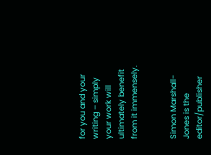for you and your writing – simply your work will ultimately benefit from it immensely.


Simon Marshall-Jones is the editor/publisher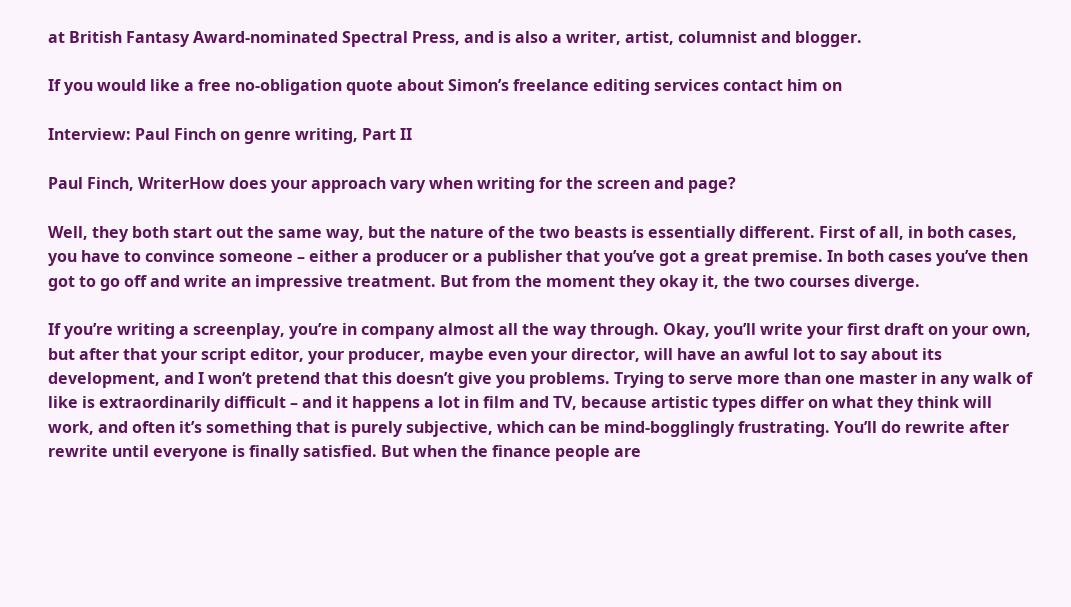at British Fantasy Award-nominated Spectral Press, and is also a writer, artist, columnist and blogger.

If you would like a free no-obligation quote about Simon’s freelance editing services contact him on

Interview: Paul Finch on genre writing, Part II

Paul Finch, WriterHow does your approach vary when writing for the screen and page?

Well, they both start out the same way, but the nature of the two beasts is essentially different. First of all, in both cases, you have to convince someone – either a producer or a publisher that you’ve got a great premise. In both cases you’ve then got to go off and write an impressive treatment. But from the moment they okay it, the two courses diverge.

If you’re writing a screenplay, you’re in company almost all the way through. Okay, you’ll write your first draft on your own, but after that your script editor, your producer, maybe even your director, will have an awful lot to say about its development, and I won’t pretend that this doesn’t give you problems. Trying to serve more than one master in any walk of like is extraordinarily difficult – and it happens a lot in film and TV, because artistic types differ on what they think will work, and often it’s something that is purely subjective, which can be mind-bogglingly frustrating. You’ll do rewrite after rewrite until everyone is finally satisfied. But when the finance people are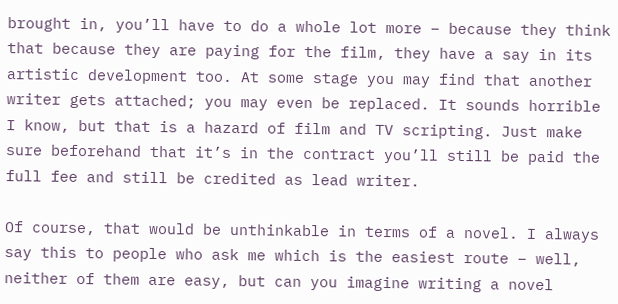brought in, you’ll have to do a whole lot more – because they think that because they are paying for the film, they have a say in its artistic development too. At some stage you may find that another writer gets attached; you may even be replaced. It sounds horrible I know, but that is a hazard of film and TV scripting. Just make sure beforehand that it’s in the contract you’ll still be paid the full fee and still be credited as lead writer.

Of course, that would be unthinkable in terms of a novel. I always say this to people who ask me which is the easiest route – well, neither of them are easy, but can you imagine writing a novel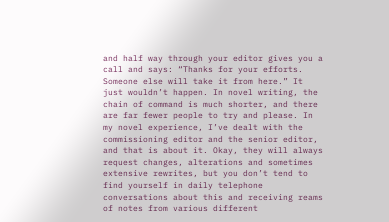and half way through your editor gives you a call and says: “Thanks for your efforts. Someone else will take it from here.” It just wouldn’t happen. In novel writing, the chain of command is much shorter, and there are far fewer people to try and please. In my novel experience, I’ve dealt with the commissioning editor and the senior editor, and that is about it. Okay, they will always request changes, alterations and sometimes extensive rewrites, but you don’t tend to find yourself in daily telephone conversations about this and receiving reams of notes from various different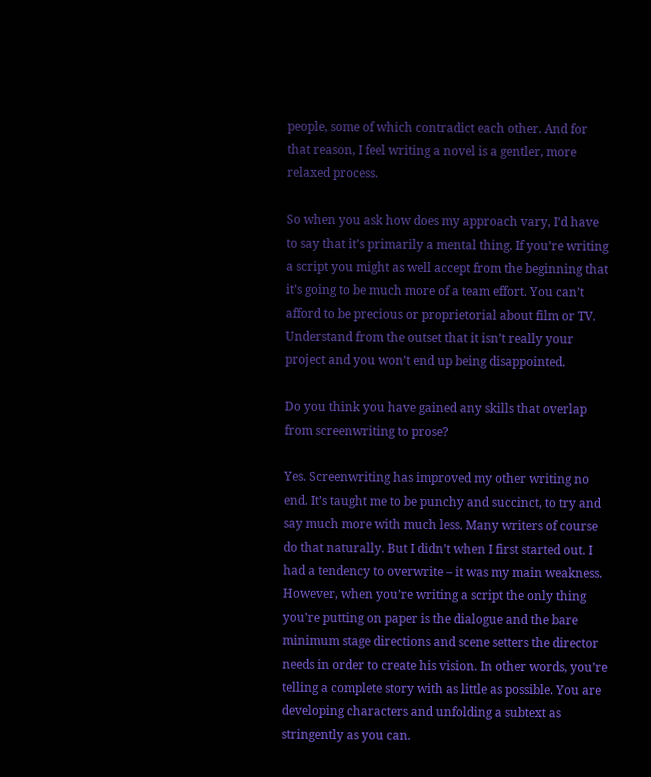people, some of which contradict each other. And for that reason, I feel writing a novel is a gentler, more relaxed process.

So when you ask how does my approach vary, I’d have to say that it’s primarily a mental thing. If you’re writing a script you might as well accept from the beginning that it’s going to be much more of a team effort. You can’t afford to be precious or proprietorial about film or TV. Understand from the outset that it isn’t really your project and you won’t end up being disappointed.

Do you think you have gained any skills that overlap from screenwriting to prose?

Yes. Screenwriting has improved my other writing no end. It’s taught me to be punchy and succinct, to try and say much more with much less. Many writers of course do that naturally. But I didn’t when I first started out. I had a tendency to overwrite – it was my main weakness. However, when you’re writing a script the only thing you’re putting on paper is the dialogue and the bare minimum stage directions and scene setters the director needs in order to create his vision. In other words, you’re telling a complete story with as little as possible. You are developing characters and unfolding a subtext as stringently as you can.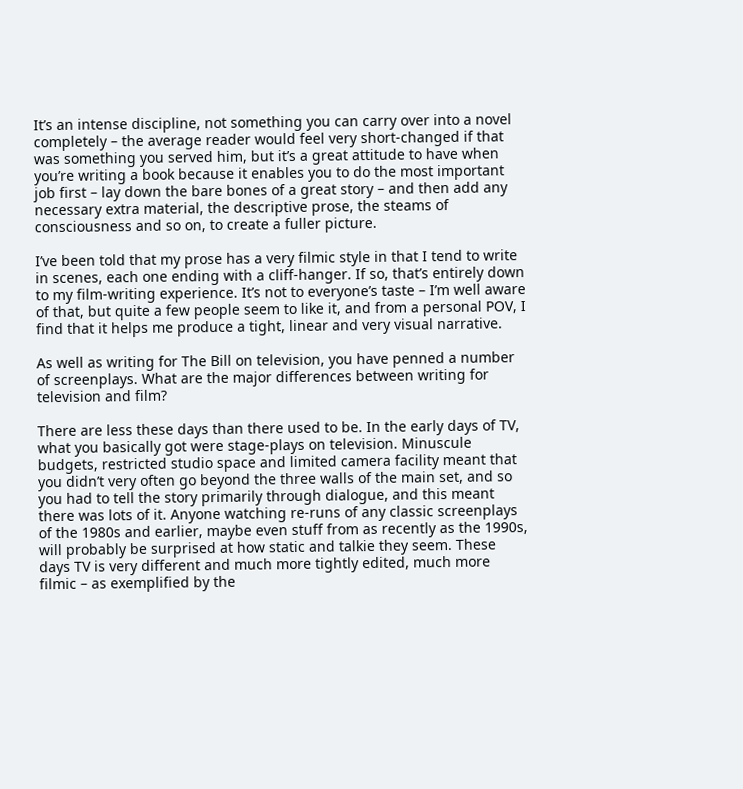It’s an intense discipline, not something you can carry over into a novel completely – the average reader would feel very short-changed if that was something you served him, but it’s a great attitude to have when you’re writing a book because it enables you to do the most important job first – lay down the bare bones of a great story – and then add any necessary extra material, the descriptive prose, the steams of consciousness and so on, to create a fuller picture.

I’ve been told that my prose has a very filmic style in that I tend to write in scenes, each one ending with a cliff-hanger. If so, that’s entirely down to my film-writing experience. It’s not to everyone’s taste – I’m well aware of that, but quite a few people seem to like it, and from a personal POV, I find that it helps me produce a tight, linear and very visual narrative.

As well as writing for The Bill on television, you have penned a number of screenplays. What are the major differences between writing for television and film?

There are less these days than there used to be. In the early days of TV, what you basically got were stage-plays on television. Minuscule budgets, restricted studio space and limited camera facility meant that you didn’t very often go beyond the three walls of the main set, and so you had to tell the story primarily through dialogue, and this meant there was lots of it. Anyone watching re-runs of any classic screenplays of the 1980s and earlier, maybe even stuff from as recently as the 1990s, will probably be surprised at how static and talkie they seem. These days TV is very different and much more tightly edited, much more filmic – as exemplified by the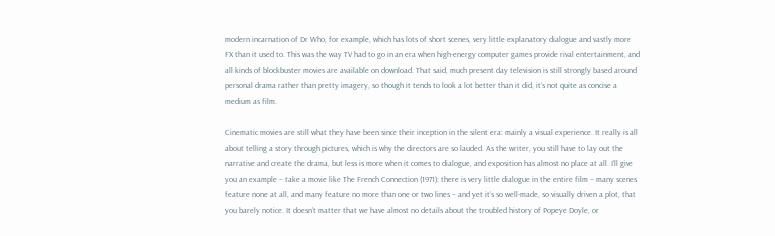modern incarnation of Dr Who, for example, which has lots of short scenes, very little explanatory dialogue and vastly more FX than it used to. This was the way TV had to go in an era when high-energy computer games provide rival entertainment, and all kinds of blockbuster movies are available on download. That said, much present day television is still strongly based around personal drama rather than pretty imagery, so though it tends to look a lot better than it did, it’s not quite as concise a medium as film.

Cinematic movies are still what they have been since their inception in the silent era: mainly a visual experience. It really is all about telling a story through pictures, which is why the directors are so lauded. As the writer, you still have to lay out the narrative and create the drama, but less is more when it comes to dialogue, and exposition has almost no place at all. I’ll give you an example – take a movie like The French Connection (1971): there is very little dialogue in the entire film – many scenes feature none at all, and many feature no more than one or two lines – and yet it’s so well-made, so visually driven a plot, that you barely notice. It doesn’t matter that we have almost no details about the troubled history of Popeye Doyle, or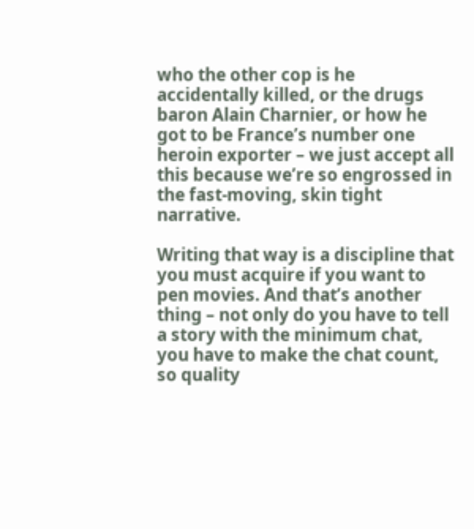who the other cop is he accidentally killed, or the drugs baron Alain Charnier, or how he got to be France’s number one heroin exporter – we just accept all this because we’re so engrossed in the fast-moving, skin tight narrative.

Writing that way is a discipline that you must acquire if you want to pen movies. And that’s another thing – not only do you have to tell a story with the minimum chat, you have to make the chat count, so quality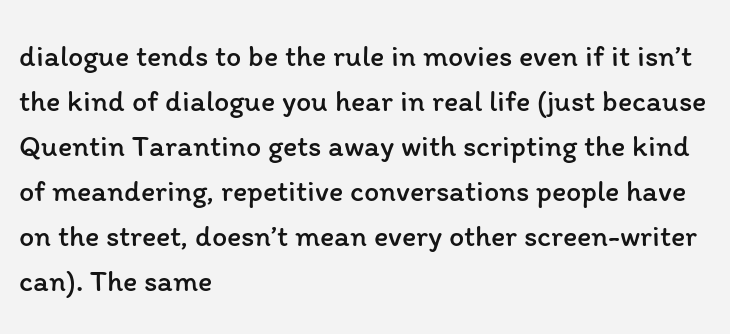dialogue tends to be the rule in movies even if it isn’t the kind of dialogue you hear in real life (just because Quentin Tarantino gets away with scripting the kind of meandering, repetitive conversations people have on the street, doesn’t mean every other screen-writer can). The same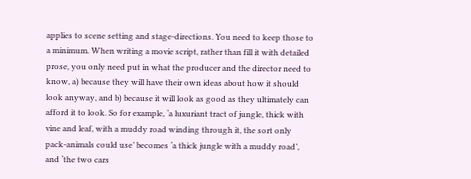applies to scene setting and stage-directions. You need to keep those to a minimum. When writing a movie script, rather than fill it with detailed prose, you only need put in what the producer and the director need to know, a) because they will have their own ideas about how it should look anyway, and b) because it will look as good as they ultimately can afford it to look. So for example, ‘a luxuriant tract of jungle, thick with vine and leaf, with a muddy road winding through it, the sort only pack-animals could use’ becomes ‘a thick jungle with a muddy road’, and ‘the two cars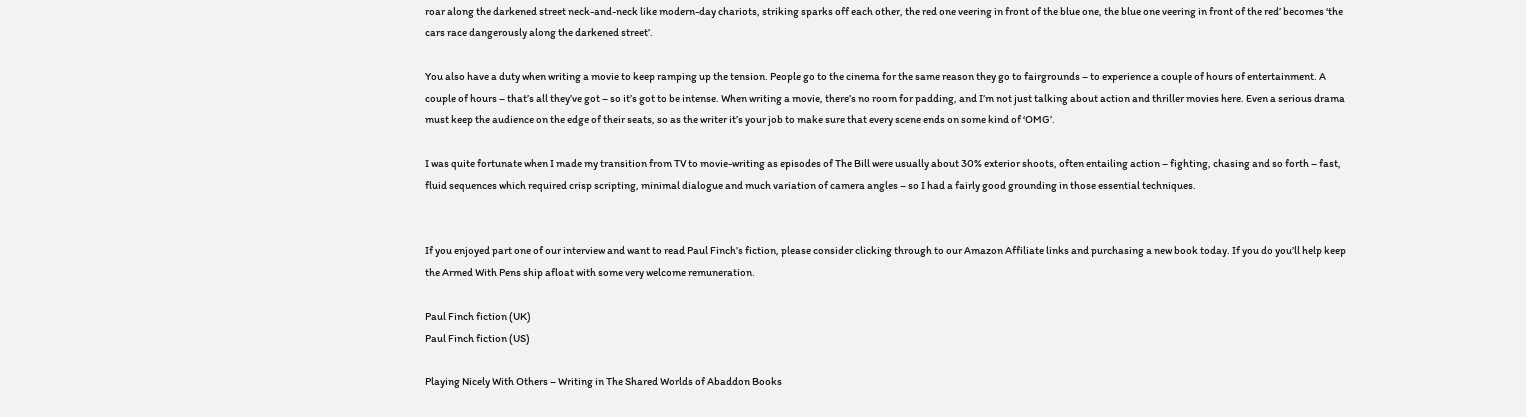roar along the darkened street neck-and-neck like modern-day chariots, striking sparks off each other, the red one veering in front of the blue one, the blue one veering in front of the red’ becomes ‘the cars race dangerously along the darkened street’.

You also have a duty when writing a movie to keep ramping up the tension. People go to the cinema for the same reason they go to fairgrounds – to experience a couple of hours of entertainment. A couple of hours – that’s all they’ve got – so it’s got to be intense. When writing a movie, there’s no room for padding, and I’m not just talking about action and thriller movies here. Even a serious drama must keep the audience on the edge of their seats, so as the writer it’s your job to make sure that every scene ends on some kind of ‘OMG’.

I was quite fortunate when I made my transition from TV to movie-writing as episodes of The Bill were usually about 30% exterior shoots, often entailing action – fighting, chasing and so forth – fast, fluid sequences which required crisp scripting, minimal dialogue and much variation of camera angles – so I had a fairly good grounding in those essential techniques.


If you enjoyed part one of our interview and want to read Paul Finch’s fiction, please consider clicking through to our Amazon Affiliate links and purchasing a new book today. If you do you’ll help keep the Armed With Pens ship afloat with some very welcome remuneration.

Paul Finch fiction (UK)
Paul Finch fiction (US)

Playing Nicely With Others – Writing in The Shared Worlds of Abaddon Books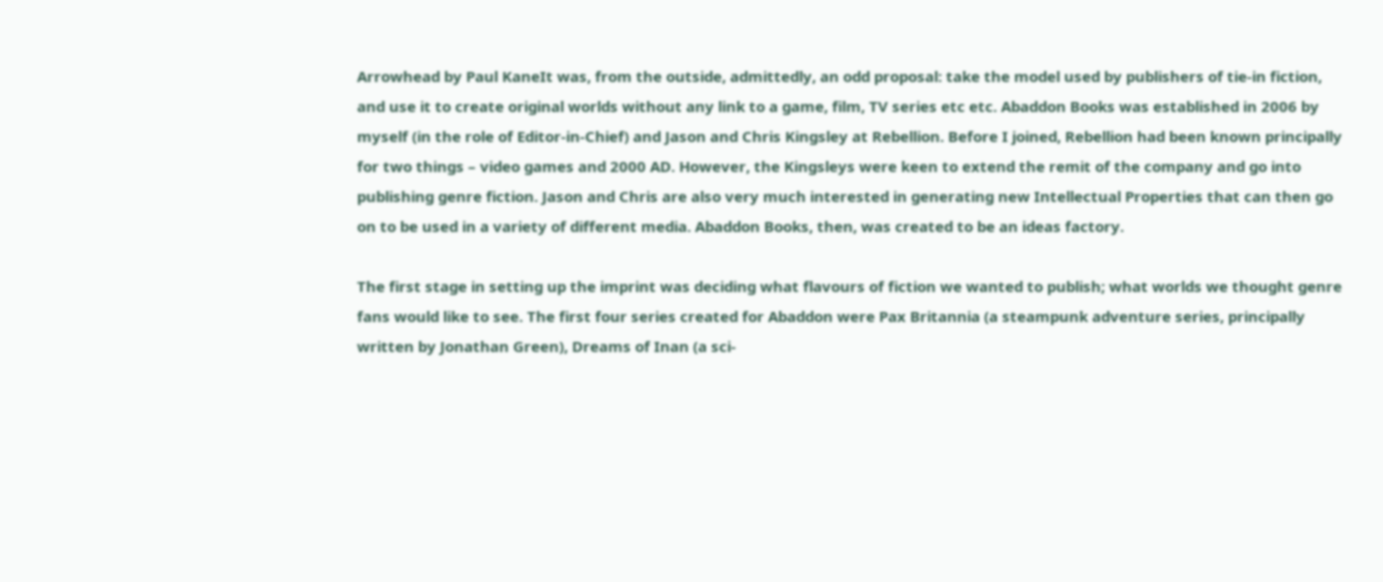Arrowhead by Paul KaneIt was, from the outside, admittedly, an odd proposal: take the model used by publishers of tie-in fiction, and use it to create original worlds without any link to a game, film, TV series etc etc. Abaddon Books was established in 2006 by myself (in the role of Editor-in-Chief) and Jason and Chris Kingsley at Rebellion. Before I joined, Rebellion had been known principally for two things – video games and 2000 AD. However, the Kingsleys were keen to extend the remit of the company and go into publishing genre fiction. Jason and Chris are also very much interested in generating new Intellectual Properties that can then go on to be used in a variety of different media. Abaddon Books, then, was created to be an ideas factory.

The first stage in setting up the imprint was deciding what flavours of fiction we wanted to publish; what worlds we thought genre fans would like to see. The first four series created for Abaddon were Pax Britannia (a steampunk adventure series, principally written by Jonathan Green), Dreams of Inan (a sci-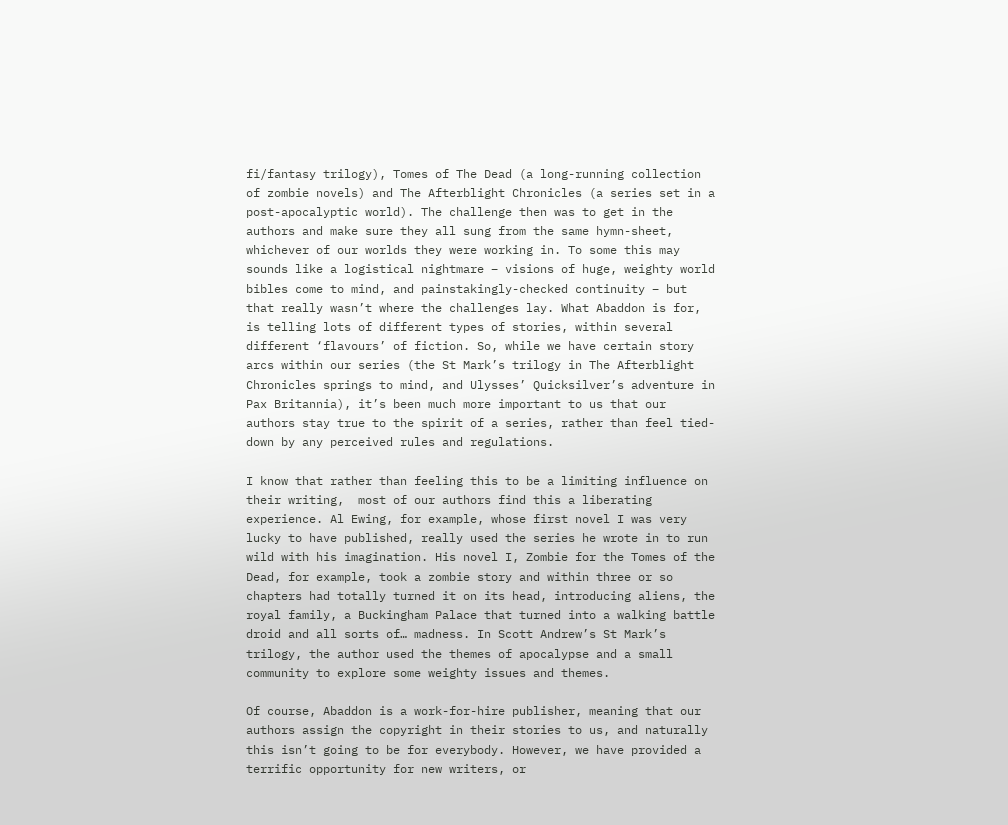fi/fantasy trilogy), Tomes of The Dead (a long-running collection of zombie novels) and The Afterblight Chronicles (a series set in a post-apocalyptic world). The challenge then was to get in the authors and make sure they all sung from the same hymn-sheet, whichever of our worlds they were working in. To some this may sounds like a logistical nightmare – visions of huge, weighty world bibles come to mind, and painstakingly-checked continuity – but that really wasn’t where the challenges lay. What Abaddon is for, is telling lots of different types of stories, within several different ‘flavours’ of fiction. So, while we have certain story arcs within our series (the St Mark’s trilogy in The Afterblight Chronicles springs to mind, and Ulysses’ Quicksilver’s adventure in Pax Britannia), it’s been much more important to us that our authors stay true to the spirit of a series, rather than feel tied-down by any perceived rules and regulations.

I know that rather than feeling this to be a limiting influence on their writing,  most of our authors find this a liberating experience. Al Ewing, for example, whose first novel I was very lucky to have published, really used the series he wrote in to run wild with his imagination. His novel I, Zombie for the Tomes of the Dead, for example, took a zombie story and within three or so chapters had totally turned it on its head, introducing aliens, the royal family, a Buckingham Palace that turned into a walking battle droid and all sorts of… madness. In Scott Andrew’s St Mark’s trilogy, the author used the themes of apocalypse and a small community to explore some weighty issues and themes.

Of course, Abaddon is a work-for-hire publisher, meaning that our authors assign the copyright in their stories to us, and naturally this isn’t going to be for everybody. However, we have provided a terrific opportunity for new writers, or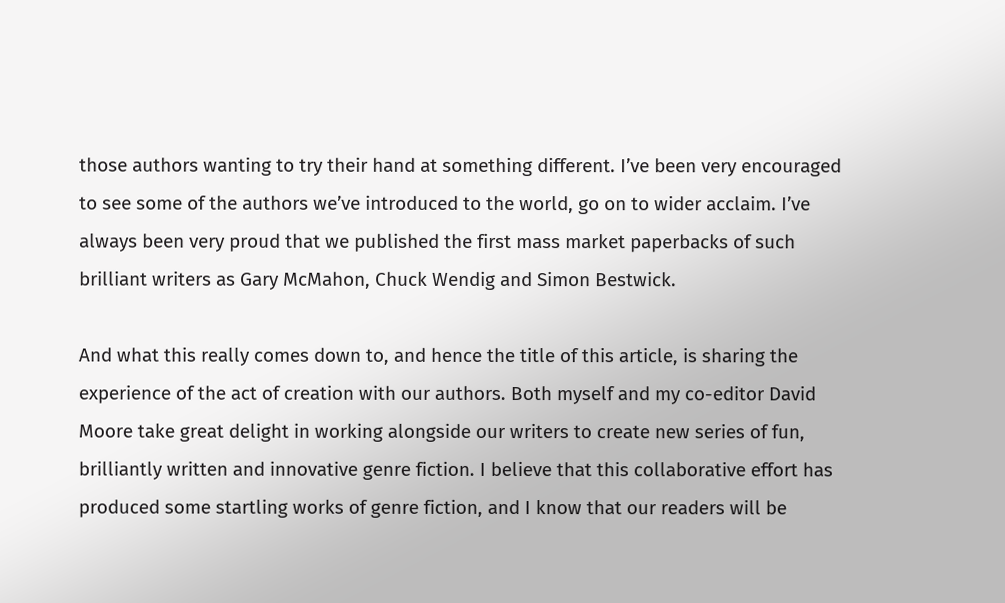those authors wanting to try their hand at something different. I’ve been very encouraged to see some of the authors we’ve introduced to the world, go on to wider acclaim. I’ve always been very proud that we published the first mass market paperbacks of such brilliant writers as Gary McMahon, Chuck Wendig and Simon Bestwick.

And what this really comes down to, and hence the title of this article, is sharing the experience of the act of creation with our authors. Both myself and my co-editor David Moore take great delight in working alongside our writers to create new series of fun, brilliantly written and innovative genre fiction. I believe that this collaborative effort has produced some startling works of genre fiction, and I know that our readers will be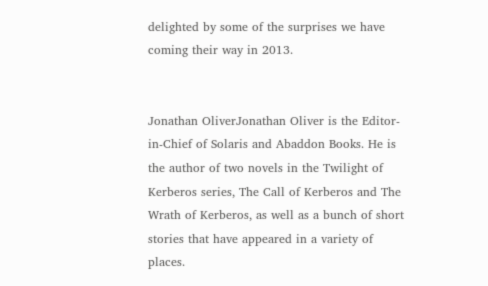delighted by some of the surprises we have coming their way in 2013.


Jonathan OliverJonathan Oliver is the Editor-in-Chief of Solaris and Abaddon Books. He is the author of two novels in the Twilight of Kerberos series, The Call of Kerberos and The Wrath of Kerberos, as well as a bunch of short stories that have appeared in a variety of places.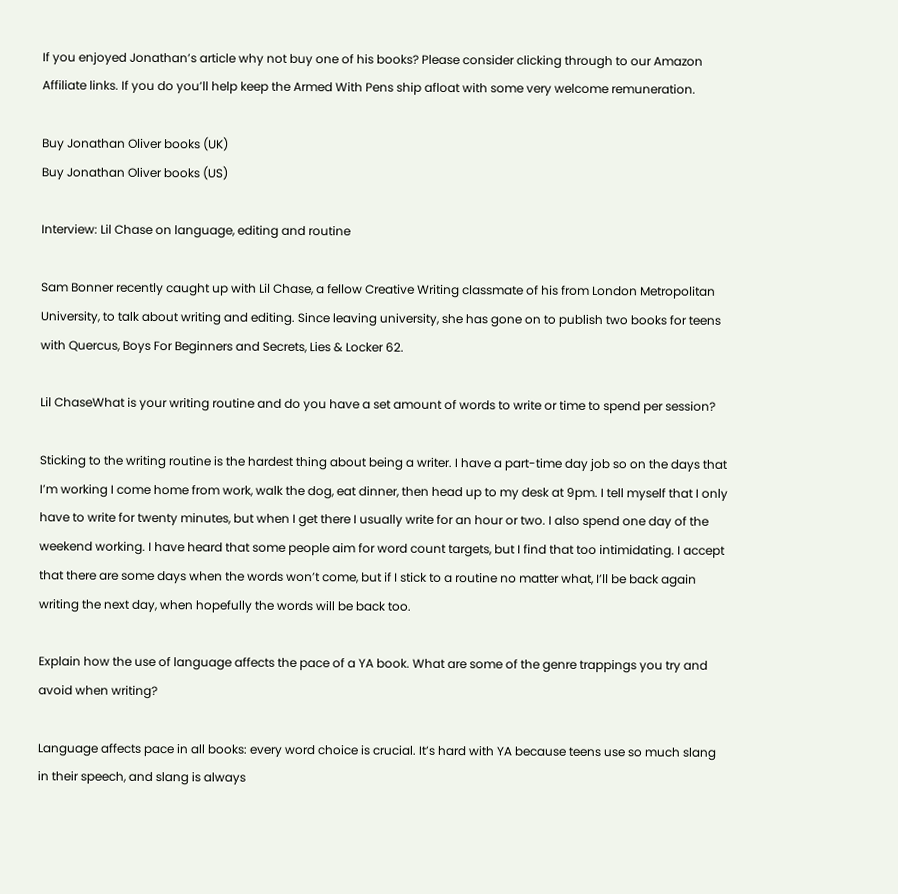If you enjoyed Jonathan’s article why not buy one of his books? Please consider clicking through to our Amazon Affiliate links. If you do you’ll help keep the Armed With Pens ship afloat with some very welcome remuneration.

Buy Jonathan Oliver books (UK)
Buy Jonathan Oliver books (US)

Interview: Lil Chase on language, editing and routine

Sam Bonner recently caught up with Lil Chase, a fellow Creative Writing classmate of his from London Metropolitan University, to talk about writing and editing. Since leaving university, she has gone on to publish two books for teens with Quercus, Boys For Beginners and Secrets, Lies & Locker 62.

Lil ChaseWhat is your writing routine and do you have a set amount of words to write or time to spend per session?

Sticking to the writing routine is the hardest thing about being a writer. I have a part-time day job so on the days that I’m working I come home from work, walk the dog, eat dinner, then head up to my desk at 9pm. I tell myself that I only have to write for twenty minutes, but when I get there I usually write for an hour or two. I also spend one day of the weekend working. I have heard that some people aim for word count targets, but I find that too intimidating. I accept that there are some days when the words won’t come, but if I stick to a routine no matter what, I’ll be back again writing the next day, when hopefully the words will be back too.

Explain how the use of language affects the pace of a YA book. What are some of the genre trappings you try and avoid when writing?

Language affects pace in all books: every word choice is crucial. It’s hard with YA because teens use so much slang in their speech, and slang is always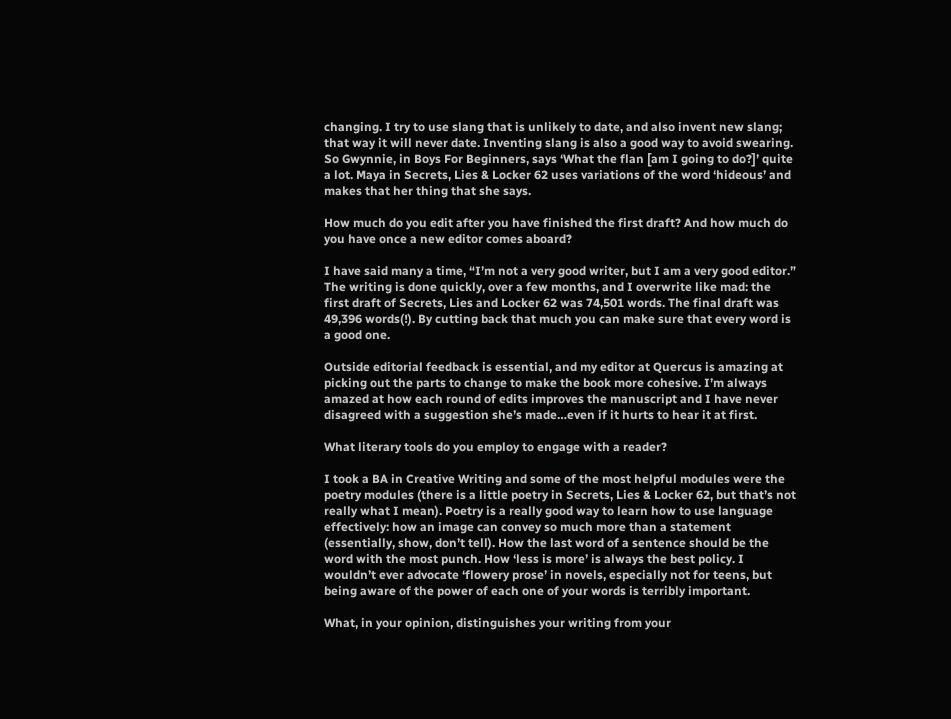changing. I try to use slang that is unlikely to date, and also invent new slang; that way it will never date. Inventing slang is also a good way to avoid swearing. So Gwynnie, in Boys For Beginners, says ‘What the flan [am I going to do?]’ quite a lot. Maya in Secrets, Lies & Locker 62 uses variations of the word ‘hideous’ and makes that her thing that she says.

How much do you edit after you have finished the first draft? And how much do you have once a new editor comes aboard?

I have said many a time, “I’m not a very good writer, but I am a very good editor.” The writing is done quickly, over a few months, and I overwrite like mad: the first draft of Secrets, Lies and Locker 62 was 74,501 words. The final draft was 49,396 words(!). By cutting back that much you can make sure that every word is a good one.

Outside editorial feedback is essential, and my editor at Quercus is amazing at picking out the parts to change to make the book more cohesive. I’m always amazed at how each round of edits improves the manuscript and I have never disagreed with a suggestion she’s made…even if it hurts to hear it at first.

What literary tools do you employ to engage with a reader?

I took a BA in Creative Writing and some of the most helpful modules were the poetry modules (there is a little poetry in Secrets, Lies & Locker 62, but that’s not really what I mean). Poetry is a really good way to learn how to use language effectively: how an image can convey so much more than a statement (essentially, show, don’t tell). How the last word of a sentence should be the word with the most punch. How ‘less is more’ is always the best policy. I wouldn’t ever advocate ‘flowery prose’ in novels, especially not for teens, but being aware of the power of each one of your words is terribly important.

What, in your opinion, distinguishes your writing from your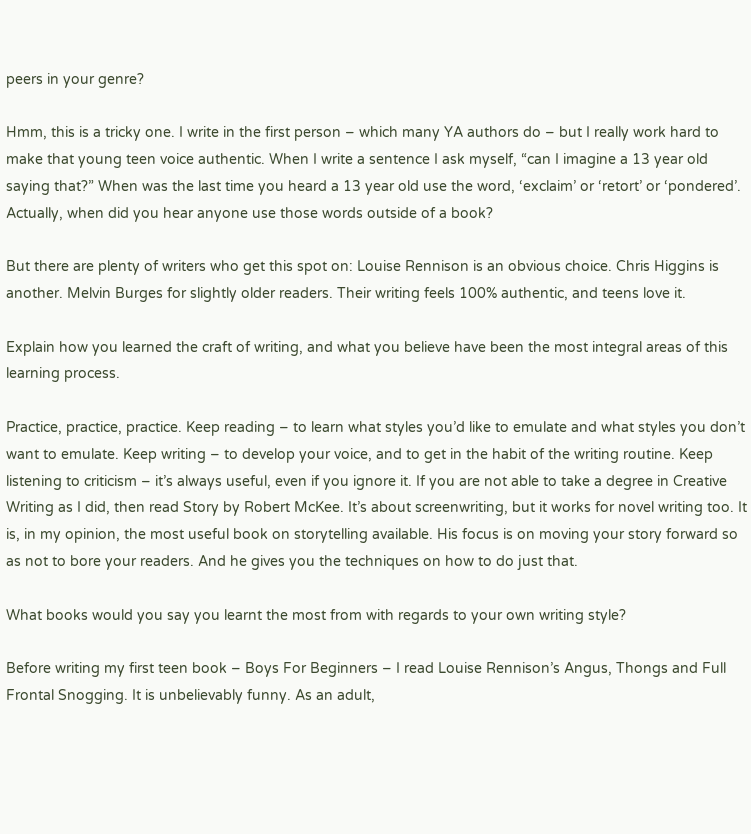peers in your genre?

Hmm, this is a tricky one. I write in the first person – which many YA authors do – but I really work hard to make that young teen voice authentic. When I write a sentence I ask myself, “can I imagine a 13 year old saying that?” When was the last time you heard a 13 year old use the word, ‘exclaim’ or ‘retort’ or ‘pondered’. Actually, when did you hear anyone use those words outside of a book?

But there are plenty of writers who get this spot on: Louise Rennison is an obvious choice. Chris Higgins is another. Melvin Burges for slightly older readers. Their writing feels 100% authentic, and teens love it.

Explain how you learned the craft of writing, and what you believe have been the most integral areas of this learning process.

Practice, practice, practice. Keep reading – to learn what styles you’d like to emulate and what styles you don’t want to emulate. Keep writing – to develop your voice, and to get in the habit of the writing routine. Keep listening to criticism – it’s always useful, even if you ignore it. If you are not able to take a degree in Creative Writing as I did, then read Story by Robert McKee. It’s about screenwriting, but it works for novel writing too. It is, in my opinion, the most useful book on storytelling available. His focus is on moving your story forward so as not to bore your readers. And he gives you the techniques on how to do just that.

What books would you say you learnt the most from with regards to your own writing style?

Before writing my first teen book – Boys For Beginners – I read Louise Rennison’s Angus, Thongs and Full Frontal Snogging. It is unbelievably funny. As an adult,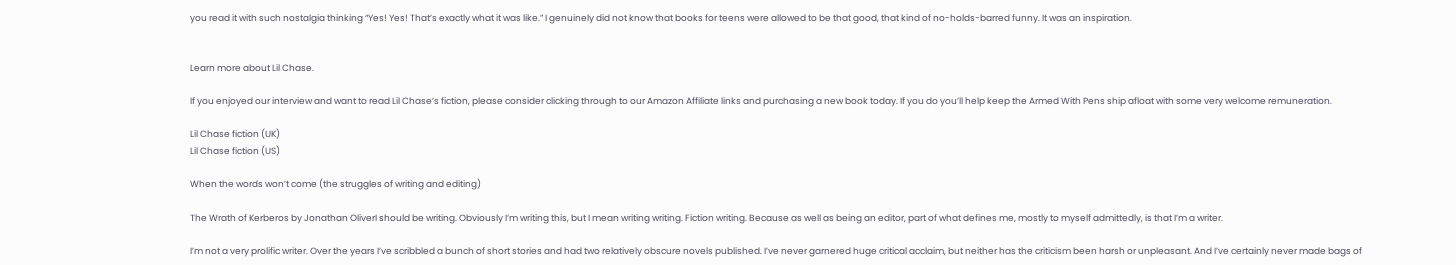you read it with such nostalgia thinking “Yes! Yes! That’s exactly what it was like.” I genuinely did not know that books for teens were allowed to be that good, that kind of no-holds-barred funny. It was an inspiration.


Learn more about Lil Chase.

If you enjoyed our interview and want to read Lil Chase’s fiction, please consider clicking through to our Amazon Affiliate links and purchasing a new book today. If you do you’ll help keep the Armed With Pens ship afloat with some very welcome remuneration.

Lil Chase fiction (UK)
Lil Chase fiction (US)

When the words won’t come (the struggles of writing and editing)

The Wrath of Kerberos by Jonathan OliverI should be writing. Obviously I’m writing this, but I mean writing writing. Fiction writing. Because as well as being an editor, part of what defines me, mostly to myself admittedly, is that I’m a writer.

I’m not a very prolific writer. Over the years I’ve scribbled a bunch of short stories and had two relatively obscure novels published. I’ve never garnered huge critical acclaim, but neither has the criticism been harsh or unpleasant. And I’ve certainly never made bags of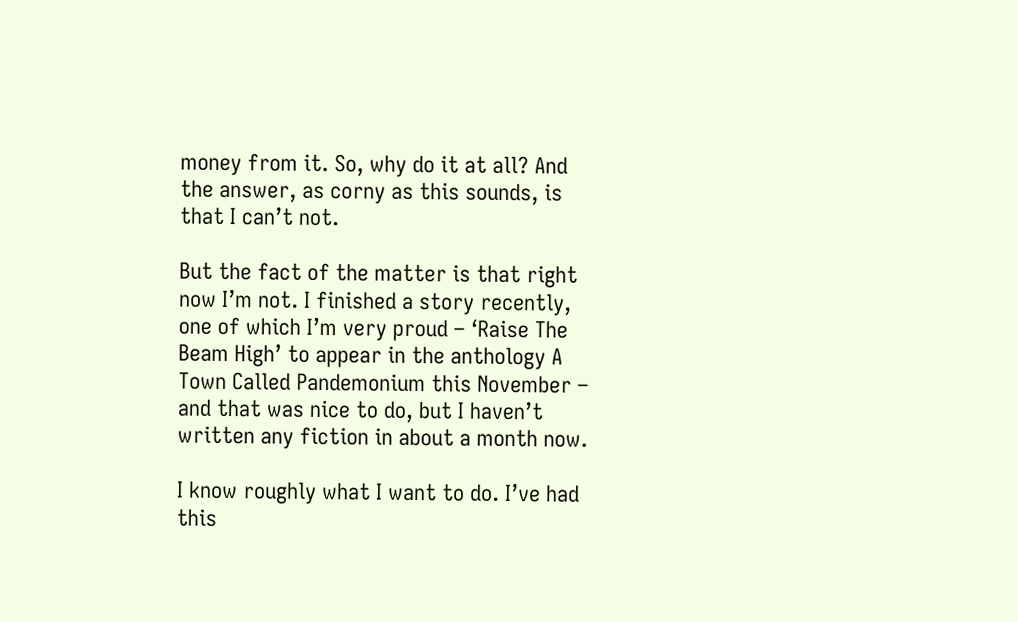money from it. So, why do it at all? And the answer, as corny as this sounds, is that I can’t not.

But the fact of the matter is that right now I’m not. I finished a story recently, one of which I’m very proud – ‘Raise The Beam High’ to appear in the anthology A Town Called Pandemonium this November – and that was nice to do, but I haven’t written any fiction in about a month now.

I know roughly what I want to do. I’ve had this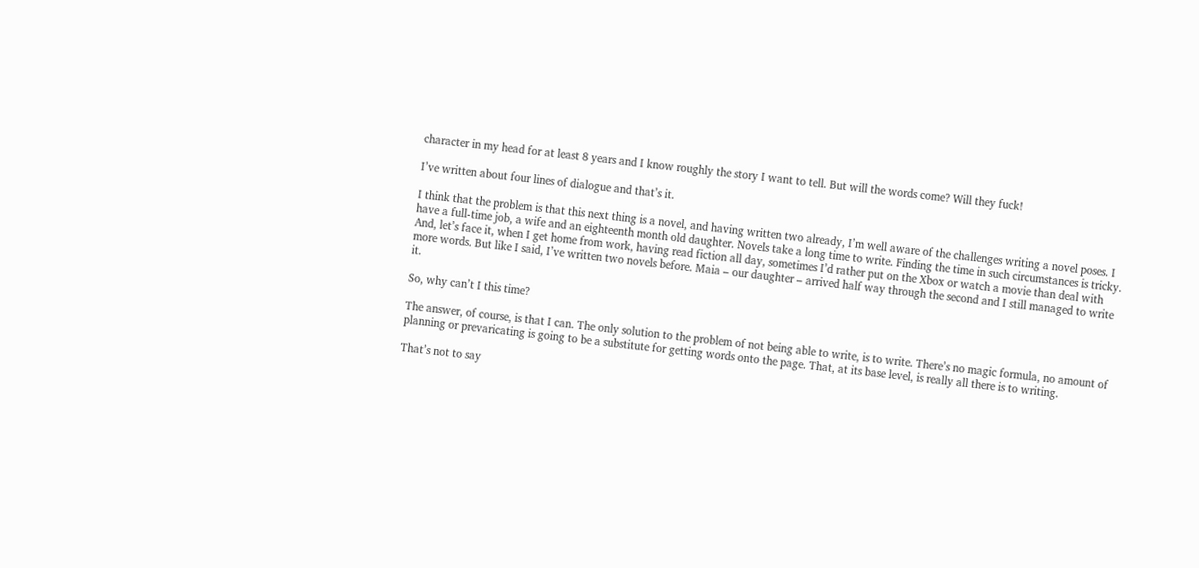character in my head for at least 8 years and I know roughly the story I want to tell. But will the words come? Will they fuck!

I’ve written about four lines of dialogue and that’s it.

I think that the problem is that this next thing is a novel, and having written two already, I’m well aware of the challenges writing a novel poses. I have a full-time job, a wife and an eighteenth month old daughter. Novels take a long time to write. Finding the time in such circumstances is tricky. And, let’s face it, when I get home from work, having read fiction all day, sometimes I’d rather put on the Xbox or watch a movie than deal with more words. But like I said, I’ve written two novels before. Maia – our daughter – arrived half way through the second and I still managed to write it.

So, why can’t I this time?

The answer, of course, is that I can. The only solution to the problem of not being able to write, is to write. There’s no magic formula, no amount of planning or prevaricating is going to be a substitute for getting words onto the page. That, at its base level, is really all there is to writing.

That’s not to say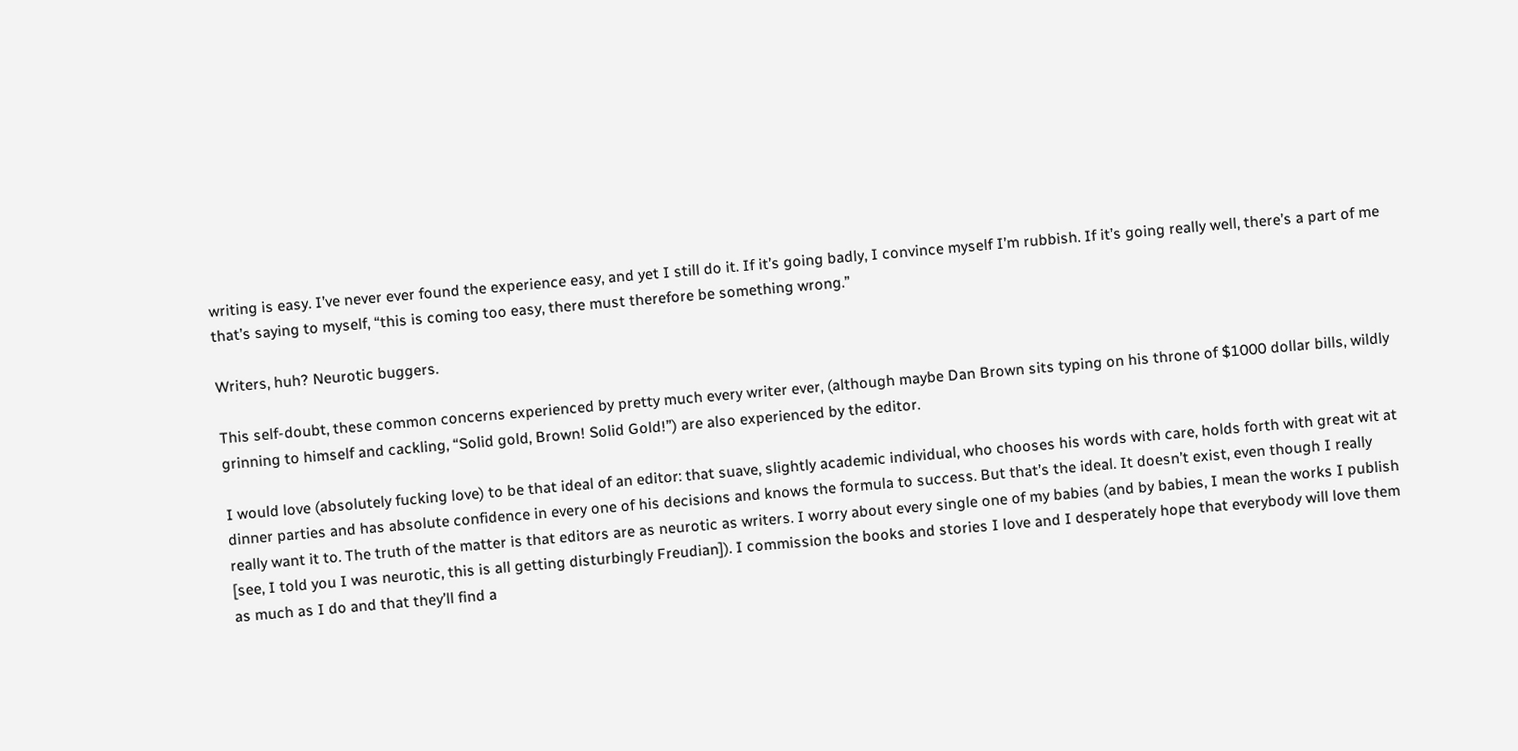writing is easy. I’ve never ever found the experience easy, and yet I still do it. If it’s going badly, I convince myself I’m rubbish. If it’s going really well, there’s a part of me that’s saying to myself, “this is coming too easy, there must therefore be something wrong.”

Writers, huh? Neurotic buggers.

This self-doubt, these common concerns experienced by pretty much every writer ever, (although maybe Dan Brown sits typing on his throne of $1000 dollar bills, wildly grinning to himself and cackling, “Solid gold, Brown! Solid Gold!”) are also experienced by the editor.

I would love (absolutely fucking love) to be that ideal of an editor: that suave, slightly academic individual, who chooses his words with care, holds forth with great wit at dinner parties and has absolute confidence in every one of his decisions and knows the formula to success. But that’s the ideal. It doesn’t exist, even though I really really want it to. The truth of the matter is that editors are as neurotic as writers. I worry about every single one of my babies (and by babies, I mean the works I publish [see, I told you I was neurotic, this is all getting disturbingly Freudian]). I commission the books and stories I love and I desperately hope that everybody will love them as much as I do and that they’ll find a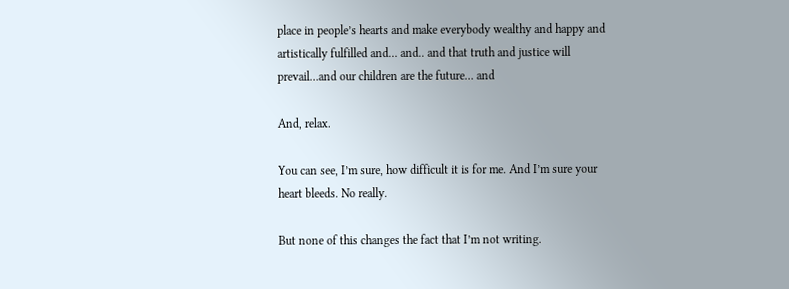place in people’s hearts and make everybody wealthy and happy and artistically fulfilled and… and.. and that truth and justice will prevail…and our children are the future… and

And, relax.

You can see, I’m sure, how difficult it is for me. And I’m sure your heart bleeds. No really.

But none of this changes the fact that I’m not writing.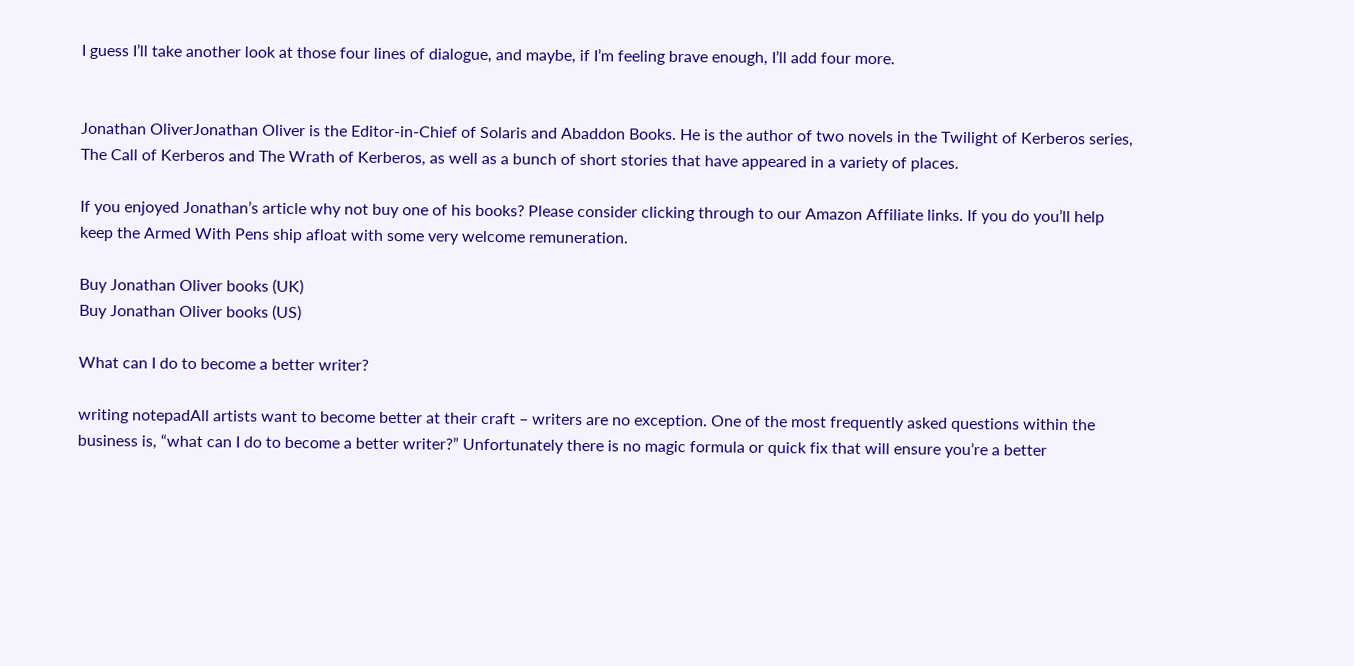I guess I’ll take another look at those four lines of dialogue, and maybe, if I’m feeling brave enough, I’ll add four more.


Jonathan OliverJonathan Oliver is the Editor-in-Chief of Solaris and Abaddon Books. He is the author of two novels in the Twilight of Kerberos series, The Call of Kerberos and The Wrath of Kerberos, as well as a bunch of short stories that have appeared in a variety of places.

If you enjoyed Jonathan’s article why not buy one of his books? Please consider clicking through to our Amazon Affiliate links. If you do you’ll help keep the Armed With Pens ship afloat with some very welcome remuneration.

Buy Jonathan Oliver books (UK)
Buy Jonathan Oliver books (US)

What can I do to become a better writer?

writing notepadAll artists want to become better at their craft – writers are no exception. One of the most frequently asked questions within the business is, “what can I do to become a better writer?” Unfortunately there is no magic formula or quick fix that will ensure you’re a better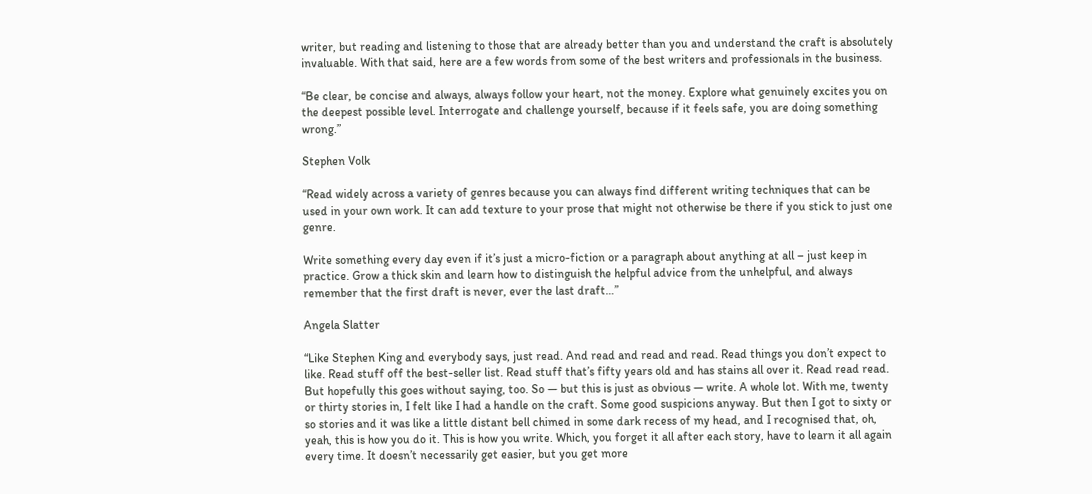writer, but reading and listening to those that are already better than you and understand the craft is absolutely invaluable. With that said, here are a few words from some of the best writers and professionals in the business.

“Be clear, be concise and always, always follow your heart, not the money. Explore what genuinely excites you on the deepest possible level. Interrogate and challenge yourself, because if it feels safe, you are doing something wrong.”

Stephen Volk

“Read widely across a variety of genres because you can always find different writing techniques that can be used in your own work. It can add texture to your prose that might not otherwise be there if you stick to just one genre.

Write something every day even if it’s just a micro-fiction or a paragraph about anything at all – just keep in practice. Grow a thick skin and learn how to distinguish the helpful advice from the unhelpful, and always remember that the first draft is never, ever the last draft…”

Angela Slatter

“Like Stephen King and everybody says, just read. And read and read and read. Read things you don’t expect to like. Read stuff off the best-seller list. Read stuff that’s fifty years old and has stains all over it. Read read read. But hopefully this goes without saying, too. So — but this is just as obvious — write. A whole lot. With me, twenty or thirty stories in, I felt like I had a handle on the craft. Some good suspicions anyway. But then I got to sixty or so stories and it was like a little distant bell chimed in some dark recess of my head, and I recognised that, oh, yeah, this is how you do it. This is how you write. Which, you forget it all after each story, have to learn it all again every time. It doesn’t necessarily get easier, but you get more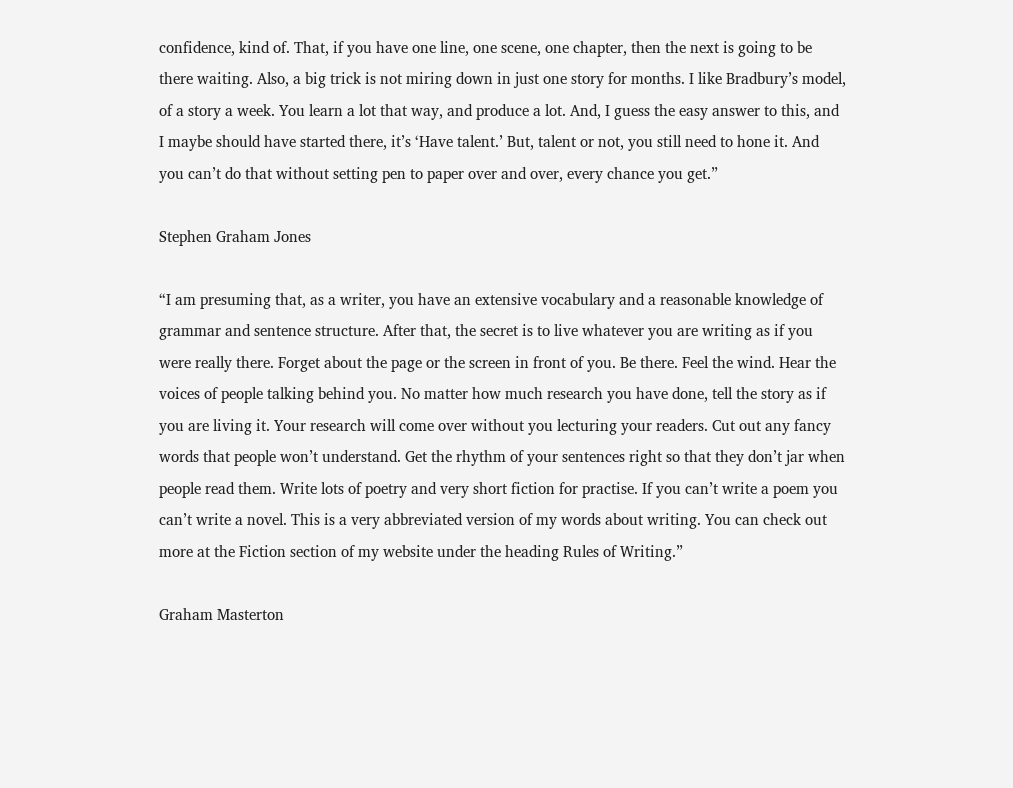confidence, kind of. That, if you have one line, one scene, one chapter, then the next is going to be there waiting. Also, a big trick is not miring down in just one story for months. I like Bradbury’s model, of a story a week. You learn a lot that way, and produce a lot. And, I guess the easy answer to this, and I maybe should have started there, it’s ‘Have talent.’ But, talent or not, you still need to hone it. And you can’t do that without setting pen to paper over and over, every chance you get.”

Stephen Graham Jones

“I am presuming that, as a writer, you have an extensive vocabulary and a reasonable knowledge of grammar and sentence structure. After that, the secret is to live whatever you are writing as if you were really there. Forget about the page or the screen in front of you. Be there. Feel the wind. Hear the voices of people talking behind you. No matter how much research you have done, tell the story as if you are living it. Your research will come over without you lecturing your readers. Cut out any fancy words that people won’t understand. Get the rhythm of your sentences right so that they don’t jar when people read them. Write lots of poetry and very short fiction for practise. If you can’t write a poem you can’t write a novel. This is a very abbreviated version of my words about writing. You can check out more at the Fiction section of my website under the heading Rules of Writing.”

Graham Masterton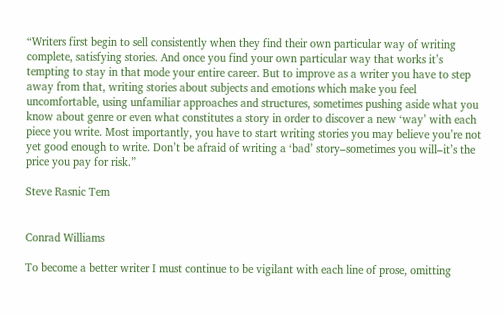“Writers first begin to sell consistently when they find their own particular way of writing complete, satisfying stories. And once you find your own particular way that works it’s tempting to stay in that mode your entire career. But to improve as a writer you have to step away from that, writing stories about subjects and emotions which make you feel uncomfortable, using unfamiliar approaches and structures, sometimes pushing aside what you know about genre or even what constitutes a story in order to discover a new ‘way’ with each piece you write. Most importantly, you have to start writing stories you may believe you’re not yet good enough to write. Don’t be afraid of writing a ‘bad’ story–sometimes you will–it’s the price you pay for risk.”

Steve Rasnic Tem


Conrad Williams

To become a better writer I must continue to be vigilant with each line of prose, omitting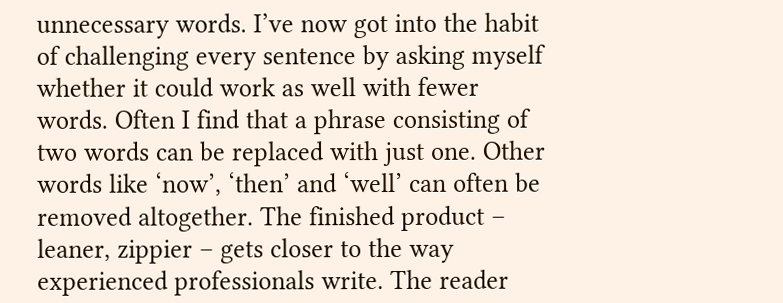unnecessary words. I’ve now got into the habit of challenging every sentence by asking myself whether it could work as well with fewer words. Often I find that a phrase consisting of two words can be replaced with just one. Other words like ‘now’, ‘then’ and ‘well’ can often be removed altogether. The finished product – leaner, zippier – gets closer to the way experienced professionals write. The reader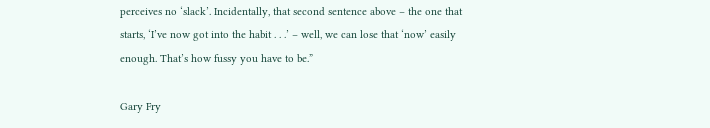perceives no ‘slack’. Incidentally, that second sentence above – the one that starts, ‘I’ve now got into the habit . . .’ – well, we can lose that ‘now’ easily enough. That’s how fussy you have to be.”

Gary Fry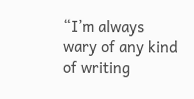“I’m always wary of any kind of writing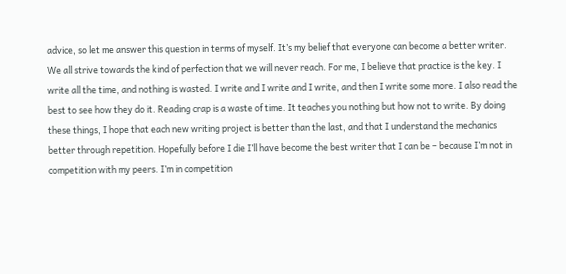advice, so let me answer this question in terms of myself. It’s my belief that everyone can become a better writer. We all strive towards the kind of perfection that we will never reach. For me, I believe that practice is the key. I write all the time, and nothing is wasted. I write and I write and I write, and then I write some more. I also read the best to see how they do it. Reading crap is a waste of time. It teaches you nothing but how not to write. By doing these things, I hope that each new writing project is better than the last, and that I understand the mechanics better through repetition. Hopefully before I die I’ll have become the best writer that I can be – because I’m not in competition with my peers. I’m in competition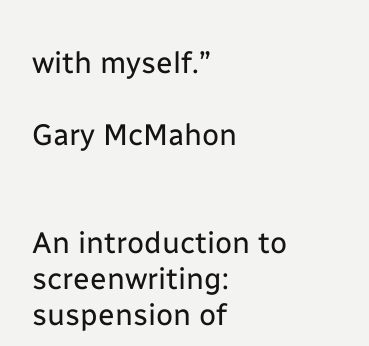with myself.”

Gary McMahon


An introduction to screenwriting: suspension of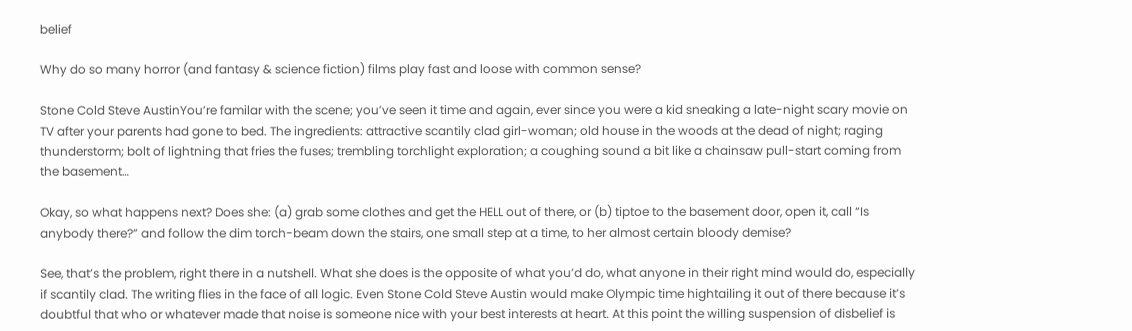belief

Why do so many horror (and fantasy & science fiction) films play fast and loose with common sense?

Stone Cold Steve AustinYou’re familar with the scene; you’ve seen it time and again, ever since you were a kid sneaking a late-night scary movie on TV after your parents had gone to bed. The ingredients: attractive scantily clad girl-woman; old house in the woods at the dead of night; raging thunderstorm; bolt of lightning that fries the fuses; trembling torchlight exploration; a coughing sound a bit like a chainsaw pull-start coming from the basement…

Okay, so what happens next? Does she: (a) grab some clothes and get the HELL out of there, or (b) tiptoe to the basement door, open it, call “Is anybody there?” and follow the dim torch-beam down the stairs, one small step at a time, to her almost certain bloody demise?

See, that’s the problem, right there in a nutshell. What she does is the opposite of what you’d do, what anyone in their right mind would do, especially if scantily clad. The writing flies in the face of all logic. Even Stone Cold Steve Austin would make Olympic time hightailing it out of there because it’s doubtful that who or whatever made that noise is someone nice with your best interests at heart. At this point the willing suspension of disbelief is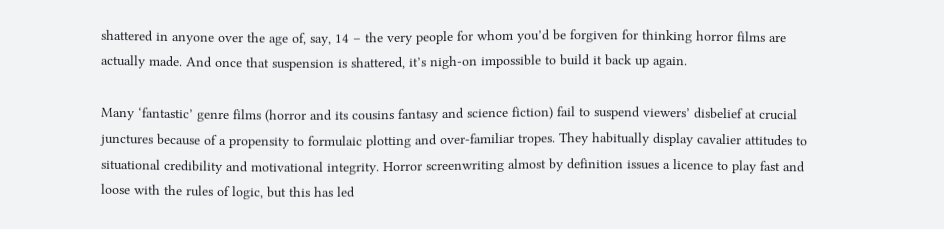shattered in anyone over the age of, say, 14 – the very people for whom you’d be forgiven for thinking horror films are actually made. And once that suspension is shattered, it’s nigh-on impossible to build it back up again.

Many ‘fantastic’ genre films (horror and its cousins fantasy and science fiction) fail to suspend viewers’ disbelief at crucial junctures because of a propensity to formulaic plotting and over-familiar tropes. They habitually display cavalier attitudes to situational credibility and motivational integrity. Horror screenwriting almost by definition issues a licence to play fast and loose with the rules of logic, but this has led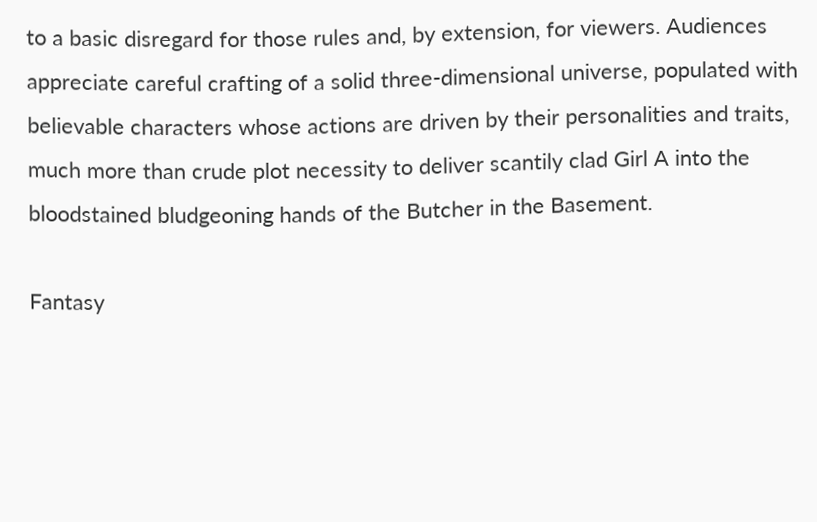to a basic disregard for those rules and, by extension, for viewers. Audiences appreciate careful crafting of a solid three-dimensional universe, populated with believable characters whose actions are driven by their personalities and traits, much more than crude plot necessity to deliver scantily clad Girl A into the bloodstained bludgeoning hands of the Butcher in the Basement.

Fantasy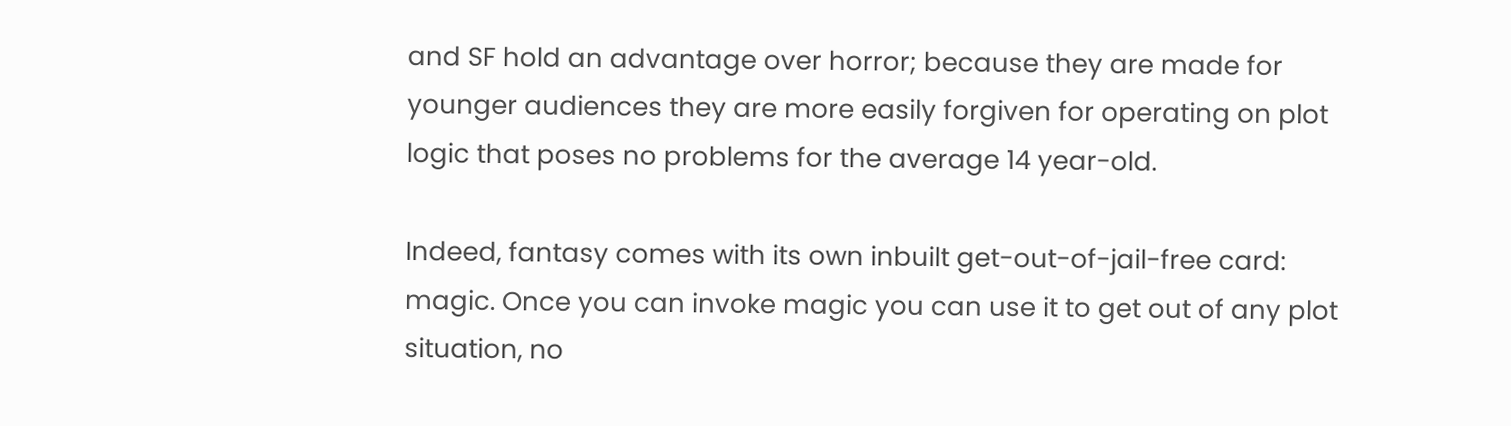and SF hold an advantage over horror; because they are made for younger audiences they are more easily forgiven for operating on plot logic that poses no problems for the average 14 year-old.

Indeed, fantasy comes with its own inbuilt get-out-of-jail-free card: magic. Once you can invoke magic you can use it to get out of any plot situation, no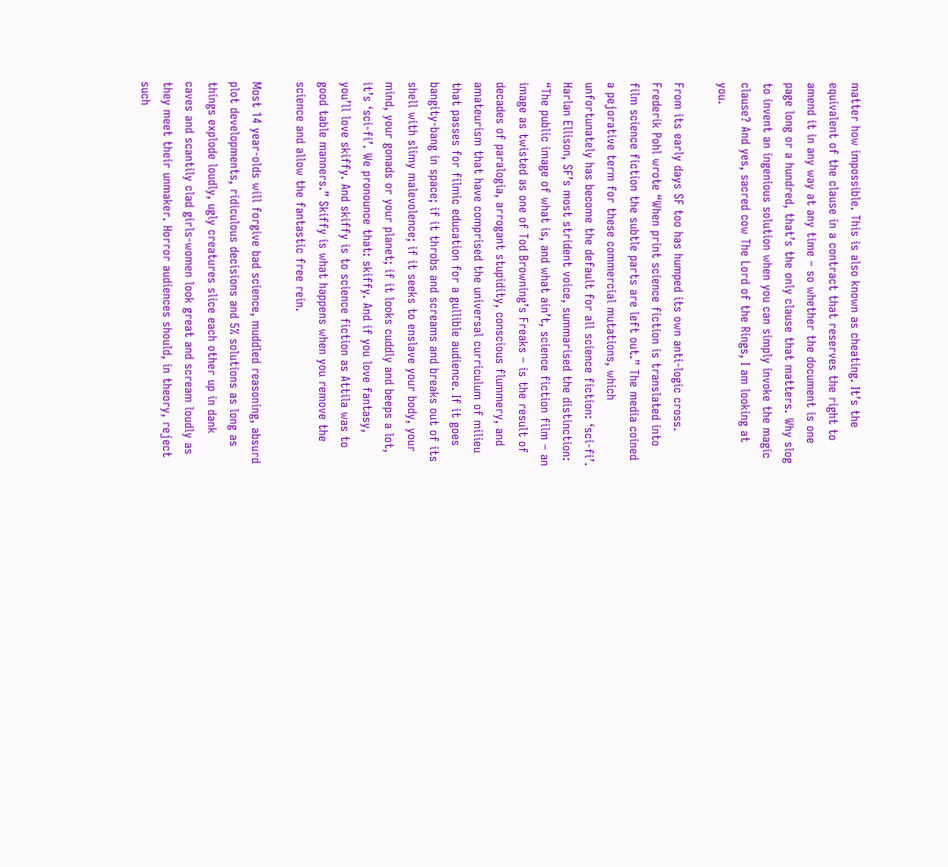matter how impossible. This is also known as cheating. It’s the equivalent of the clause in a contract that reserves the right to amend it in any way at any time – so whether the document is one page long or a hundred, that’s the only clause that matters. Why slog to invent an ingenious solution when you can simply invoke the magic clause? And yes, sacred cow The Lord of the Rings, I am looking at you.

From its early days SF too has humped its own anti-logic cross. Frederik Pohl wrote “When print science fiction is translated into film science fiction the subtle parts are left out.” The media coined a pejorative term for these commercial mutations, which unfortunately has become the default for all science fiction: ‘sci-fi’. Harlan Ellison, SF’s most strident voice, summarised the distinction: “The public image of what is, and what ain’t, science fiction film – an image as twisted as one of Tod Browning’s Freaks – is the result of decades of paralogia, arrogant stupidity, conscious flummery, and amateurism that have comprised the universal curriculum of milieu that passes for filmic education for a gullible audience. If it goes bangity-bang in space; if it throbs and screams and breaks out of its shell with slimy malevolence; if it seeks to enslave your body, your mind, your gonads or your planet; if it looks cuddly and beeps a lot, it’s ‘sci-fi’. We pronounce that: skiffy. And if you love fantasy, you’ll love skiffy. And skiffy is to science fiction as Attila was to good table manners.” Skiffy is what happens when you remove the science and allow the fantastic free rein.

Most 14 year-olds will forgive bad science, muddled reasoning, absurd plot developments, ridiculous decisions and 5% solutions as long as things explode loudly, ugly creatures slice each other up in dank caves and scantily clad girls-women look great and scream loudly as they meet their unmaker. Horror audiences should, in theory, reject such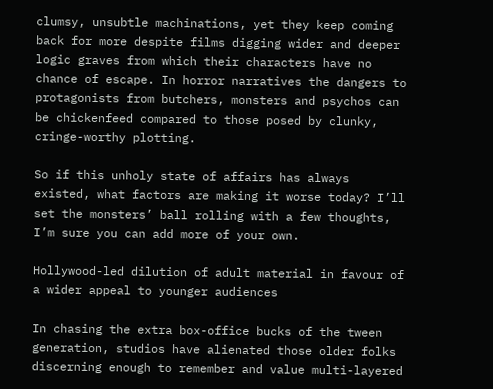clumsy, unsubtle machinations, yet they keep coming back for more despite films digging wider and deeper logic graves from which their characters have no chance of escape. In horror narratives the dangers to protagonists from butchers, monsters and psychos can be chickenfeed compared to those posed by clunky, cringe-worthy plotting.

So if this unholy state of affairs has always existed, what factors are making it worse today? I’ll set the monsters’ ball rolling with a few thoughts, I’m sure you can add more of your own.

Hollywood-led dilution of adult material in favour of a wider appeal to younger audiences

In chasing the extra box-office bucks of the tween generation, studios have alienated those older folks discerning enough to remember and value multi-layered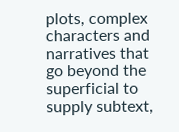plots, complex characters and narratives that go beyond the superficial to supply subtext,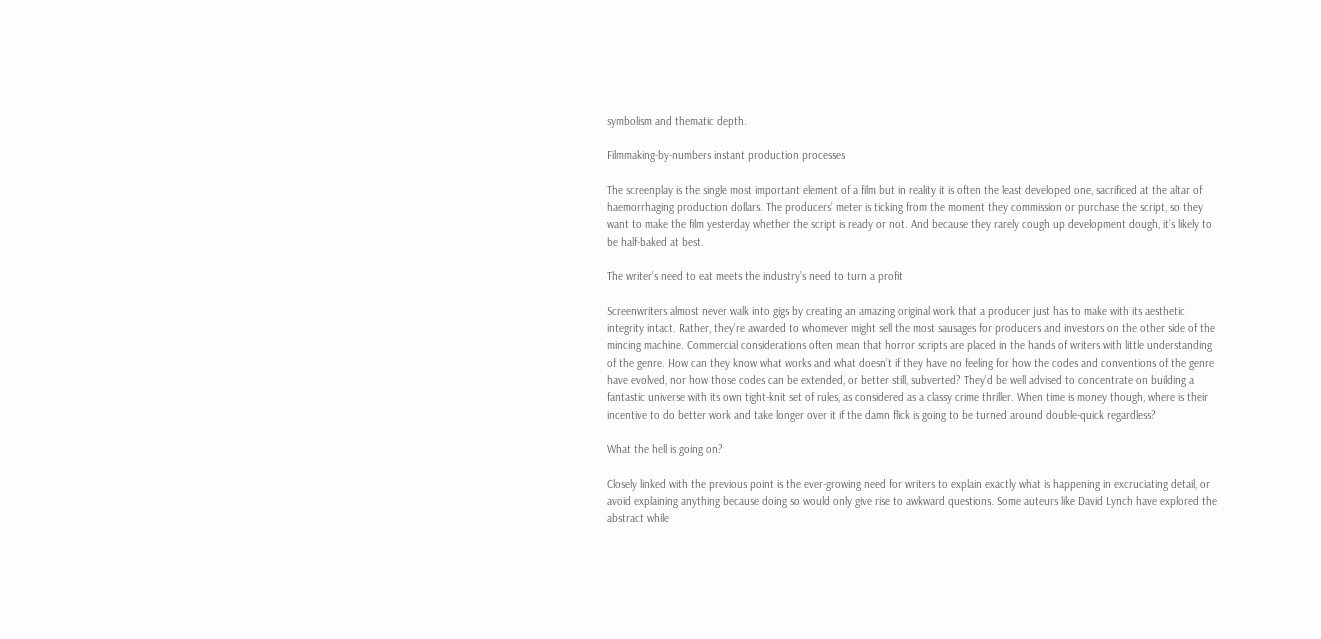symbolism and thematic depth.

Filmmaking-by-numbers instant production processes

The screenplay is the single most important element of a film but in reality it is often the least developed one, sacrificed at the altar of haemorrhaging production dollars. The producers’ meter is ticking from the moment they commission or purchase the script, so they want to make the film yesterday whether the script is ready or not. And because they rarely cough up development dough, it’s likely to be half-baked at best.

The writer’s need to eat meets the industry’s need to turn a profit

Screenwriters almost never walk into gigs by creating an amazing original work that a producer just has to make with its aesthetic integrity intact. Rather, they’re awarded to whomever might sell the most sausages for producers and investors on the other side of the mincing machine. Commercial considerations often mean that horror scripts are placed in the hands of writers with little understanding of the genre. How can they know what works and what doesn’t if they have no feeling for how the codes and conventions of the genre have evolved, nor how those codes can be extended, or better still, subverted? They’d be well advised to concentrate on building a fantastic universe with its own tight-knit set of rules, as considered as a classy crime thriller. When time is money though, where is their incentive to do better work and take longer over it if the damn flick is going to be turned around double-quick regardless?

What the hell is going on?

Closely linked with the previous point is the ever-growing need for writers to explain exactly what is happening in excruciating detail, or avoid explaining anything because doing so would only give rise to awkward questions. Some auteurs like David Lynch have explored the abstract while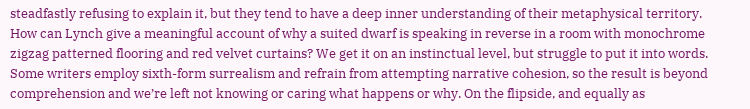steadfastly refusing to explain it, but they tend to have a deep inner understanding of their metaphysical territory. How can Lynch give a meaningful account of why a suited dwarf is speaking in reverse in a room with monochrome zigzag patterned flooring and red velvet curtains? We get it on an instinctual level, but struggle to put it into words. Some writers employ sixth-form surrealism and refrain from attempting narrative cohesion, so the result is beyond comprehension and we’re left not knowing or caring what happens or why. On the flipside, and equally as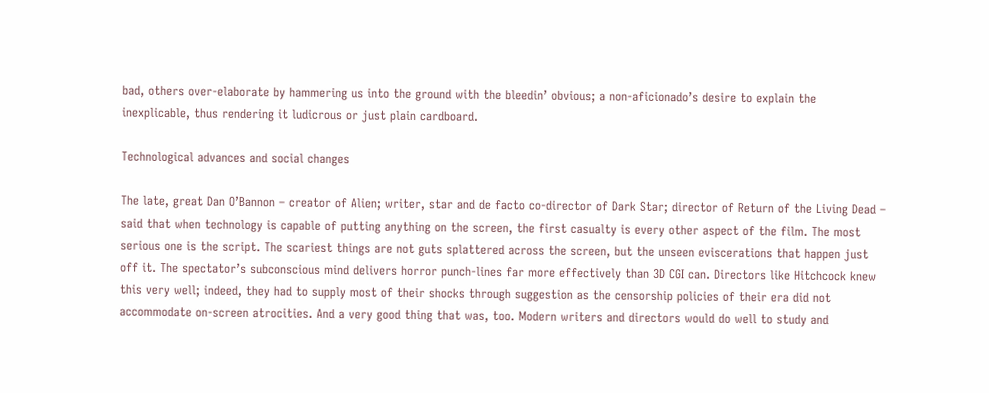bad, others over-elaborate by hammering us into the ground with the bleedin’ obvious; a non-aficionado’s desire to explain the inexplicable, thus rendering it ludicrous or just plain cardboard.

Technological advances and social changes

The late, great Dan O’Bannon – creator of Alien; writer, star and de facto co-director of Dark Star; director of Return of the Living Dead – said that when technology is capable of putting anything on the screen, the first casualty is every other aspect of the film. The most serious one is the script. The scariest things are not guts splattered across the screen, but the unseen eviscerations that happen just off it. The spectator’s subconscious mind delivers horror punch-lines far more effectively than 3D CGI can. Directors like Hitchcock knew this very well; indeed, they had to supply most of their shocks through suggestion as the censorship policies of their era did not accommodate on-screen atrocities. And a very good thing that was, too. Modern writers and directors would do well to study and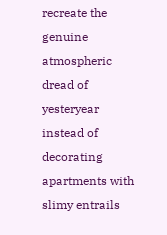recreate the genuine atmospheric dread of yesteryear instead of decorating apartments with slimy entrails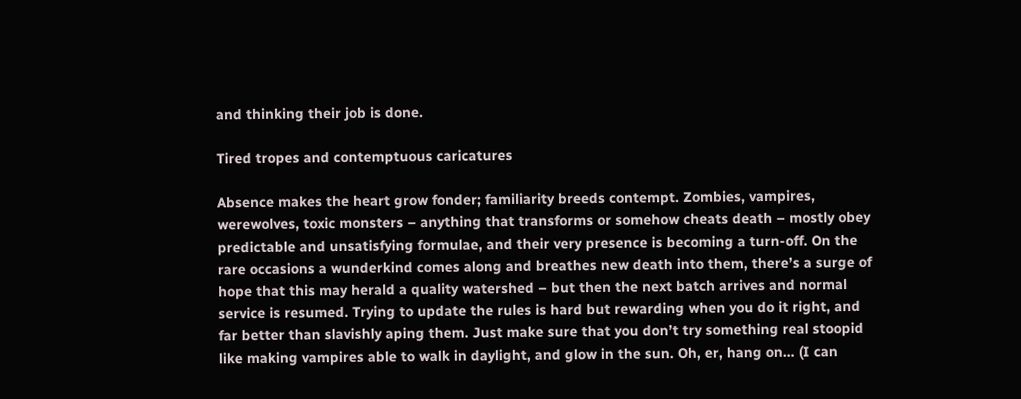and thinking their job is done.

Tired tropes and contemptuous caricatures

Absence makes the heart grow fonder; familiarity breeds contempt. Zombies, vampires, werewolves, toxic monsters – anything that transforms or somehow cheats death – mostly obey predictable and unsatisfying formulae, and their very presence is becoming a turn-off. On the rare occasions a wunderkind comes along and breathes new death into them, there’s a surge of hope that this may herald a quality watershed – but then the next batch arrives and normal service is resumed. Trying to update the rules is hard but rewarding when you do it right, and far better than slavishly aping them. Just make sure that you don’t try something real stoopid like making vampires able to walk in daylight, and glow in the sun. Oh, er, hang on… (I can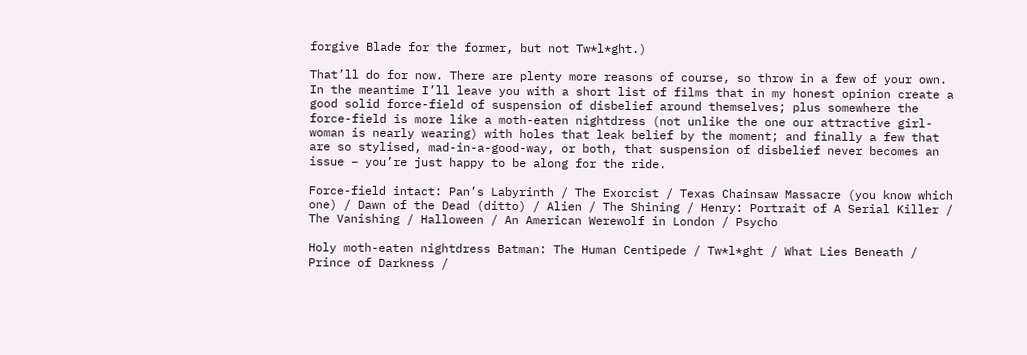forgive Blade for the former, but not Tw*l*ght.)

That’ll do for now. There are plenty more reasons of course, so throw in a few of your own. In the meantime I’ll leave you with a short list of films that in my honest opinion create a good solid force-field of suspension of disbelief around themselves; plus somewhere the force-field is more like a moth-eaten nightdress (not unlike the one our attractive girl-woman is nearly wearing) with holes that leak belief by the moment; and finally a few that are so stylised, mad-in-a-good-way, or both, that suspension of disbelief never becomes an issue – you’re just happy to be along for the ride.

Force-field intact: Pan’s Labyrinth / The Exorcist / Texas Chainsaw Massacre (you know which one) / Dawn of the Dead (ditto) / Alien / The Shining / Henry: Portrait of A Serial Killer / The Vanishing / Halloween / An American Werewolf in London / Psycho

Holy moth-eaten nightdress Batman: The Human Centipede / Tw*l*ght / What Lies Beneath / Prince of Darkness /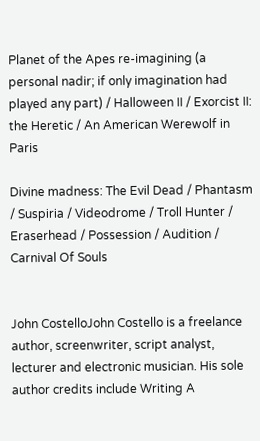Planet of the Apes re-imagining (a personal nadir; if only imagination had played any part) / Halloween II / Exorcist II: the Heretic / An American Werewolf in Paris

Divine madness: The Evil Dead / Phantasm / Suspiria / Videodrome / Troll Hunter / Eraserhead / Possession / Audition / Carnival Of Souls


John CostelloJohn Costello is a freelance author, screenwriter, script analyst, lecturer and electronic musician. His sole author credits include Writing A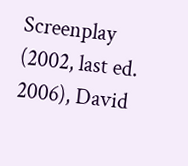Screenplay (2002, last ed. 2006), David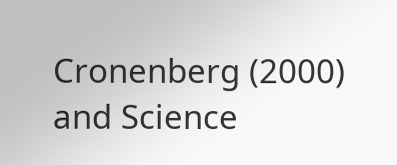Cronenberg (2000) and Science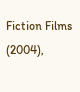Fiction Films (2004),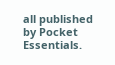all published by Pocket Essentials.